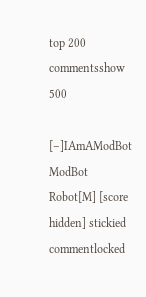top 200 commentsshow 500

[–]IAmAModBot ModBot Robot[M] [score hidden] stickied commentlocked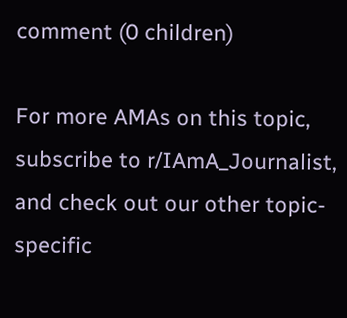comment (0 children)

For more AMAs on this topic, subscribe to r/IAmA_Journalist, and check out our other topic-specific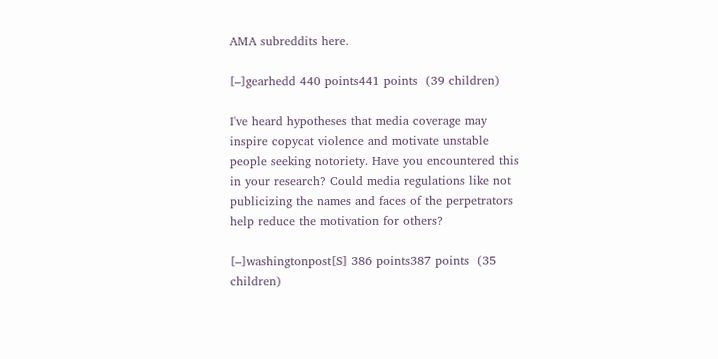AMA subreddits here.

[–]gearhedd 440 points441 points  (39 children)

I've heard hypotheses that media coverage may inspire copycat violence and motivate unstable people seeking notoriety. Have you encountered this in your research? Could media regulations like not publicizing the names and faces of the perpetrators help reduce the motivation for others?

[–]washingtonpost[S] 386 points387 points  (35 children)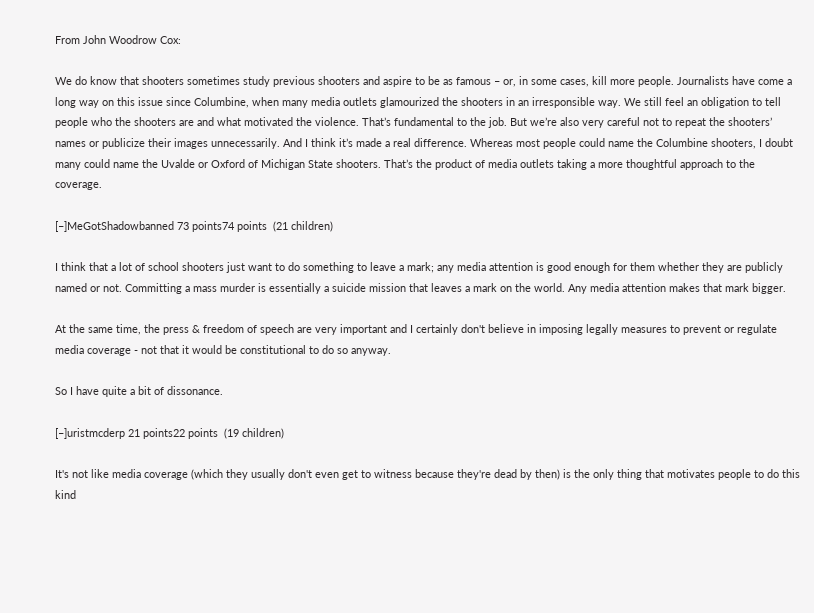From John Woodrow Cox:

We do know that shooters sometimes study previous shooters and aspire to be as famous – or, in some cases, kill more people. Journalists have come a long way on this issue since Columbine, when many media outlets glamourized the shooters in an irresponsible way. We still feel an obligation to tell people who the shooters are and what motivated the violence. That’s fundamental to the job. But we’re also very careful not to repeat the shooters’ names or publicize their images unnecessarily. And I think it’s made a real difference. Whereas most people could name the Columbine shooters, I doubt many could name the Uvalde or Oxford of Michigan State shooters. That’s the product of media outlets taking a more thoughtful approach to the coverage.

[–]MeGotShadowbanned 73 points74 points  (21 children)

I think that a lot of school shooters just want to do something to leave a mark; any media attention is good enough for them whether they are publicly named or not. Committing a mass murder is essentially a suicide mission that leaves a mark on the world. Any media attention makes that mark bigger.

At the same time, the press & freedom of speech are very important and I certainly don't believe in imposing legally measures to prevent or regulate media coverage - not that it would be constitutional to do so anyway.

So I have quite a bit of dissonance.

[–]uristmcderp 21 points22 points  (19 children)

It's not like media coverage (which they usually don't even get to witness because they're dead by then) is the only thing that motivates people to do this kind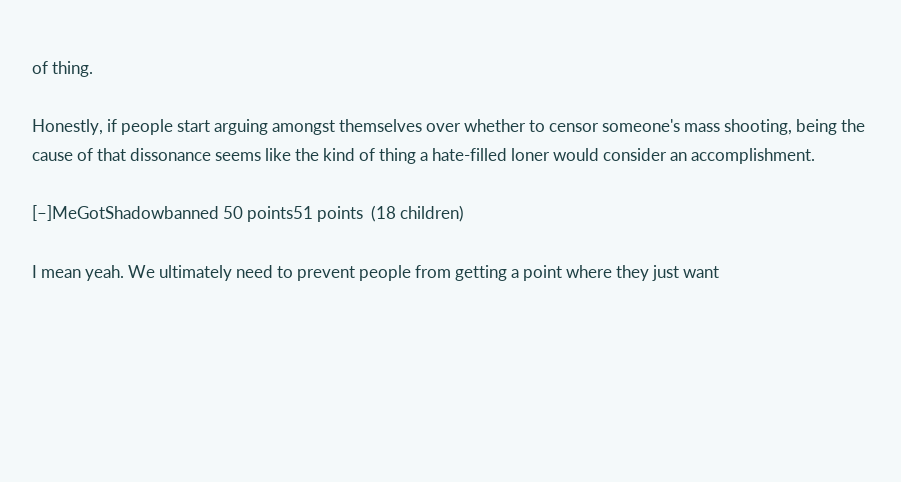of thing.

Honestly, if people start arguing amongst themselves over whether to censor someone's mass shooting, being the cause of that dissonance seems like the kind of thing a hate-filled loner would consider an accomplishment.

[–]MeGotShadowbanned 50 points51 points  (18 children)

I mean yeah. We ultimately need to prevent people from getting a point where they just want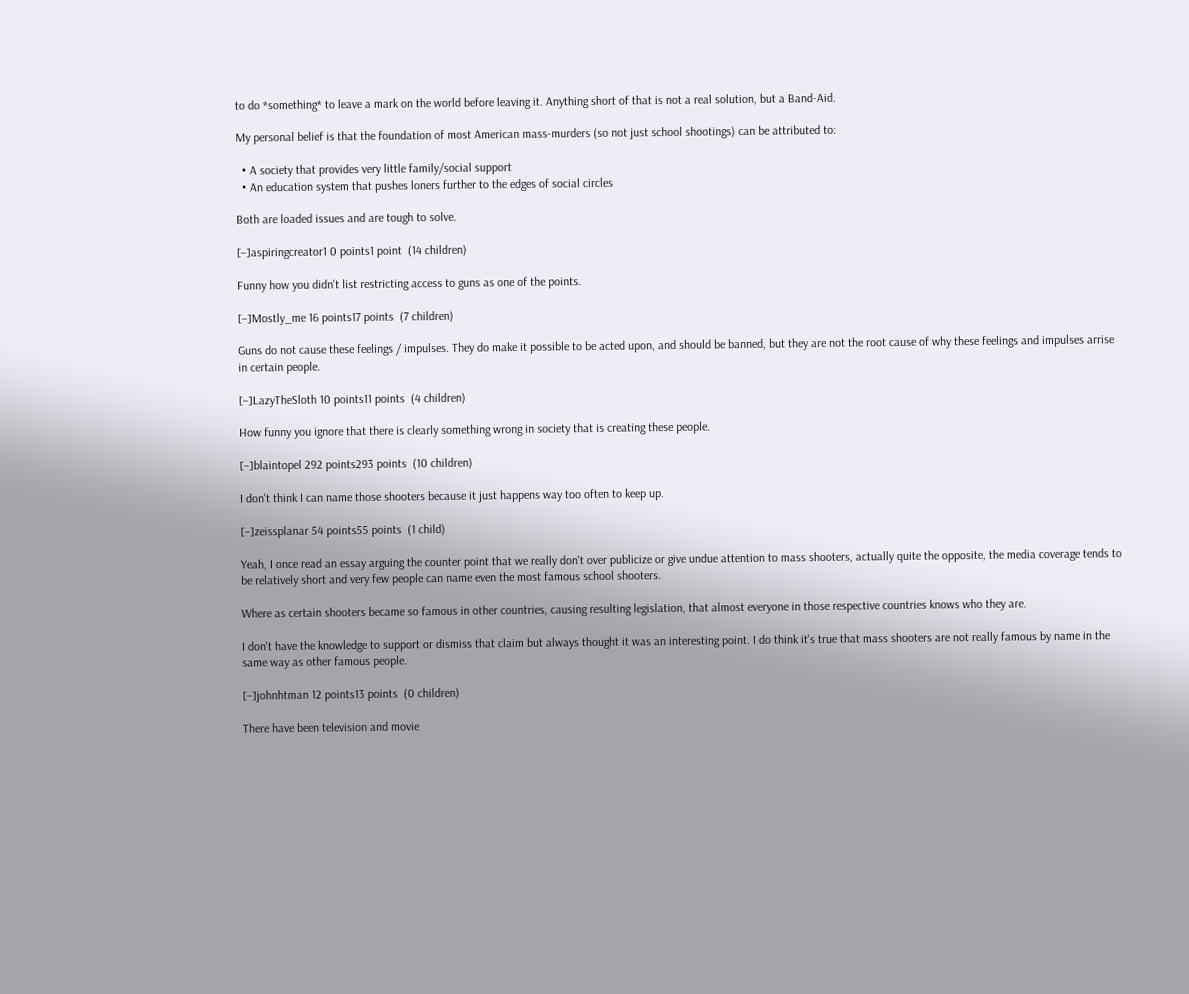to do *something* to leave a mark on the world before leaving it. Anything short of that is not a real solution, but a Band-Aid.

My personal belief is that the foundation of most American mass-murders (so not just school shootings) can be attributed to:

  • A society that provides very little family/social support
  • An education system that pushes loners further to the edges of social circles

Both are loaded issues and are tough to solve.

[–]aspiringcreator1 0 points1 point  (14 children)

Funny how you didn't list restricting access to guns as one of the points.

[–]Mostly_me 16 points17 points  (7 children)

Guns do not cause these feelings / impulses. They do make it possible to be acted upon, and should be banned, but they are not the root cause of why these feelings and impulses arrise in certain people.

[–]LazyTheSloth 10 points11 points  (4 children)

How funny you ignore that there is clearly something wrong in society that is creating these people.

[–]blaintopel 292 points293 points  (10 children)

I don't think I can name those shooters because it just happens way too often to keep up.

[–]zeissplanar 54 points55 points  (1 child)

Yeah, I once read an essay arguing the counter point that we really don't over publicize or give undue attention to mass shooters, actually quite the opposite, the media coverage tends to be relatively short and very few people can name even the most famous school shooters.

Where as certain shooters became so famous in other countries, causing resulting legislation, that almost everyone in those respective countries knows who they are.

I don't have the knowledge to support or dismiss that claim but always thought it was an interesting point. I do think it's true that mass shooters are not really famous by name in the same way as other famous people.

[–]johnhtman 12 points13 points  (0 children)

There have been television and movie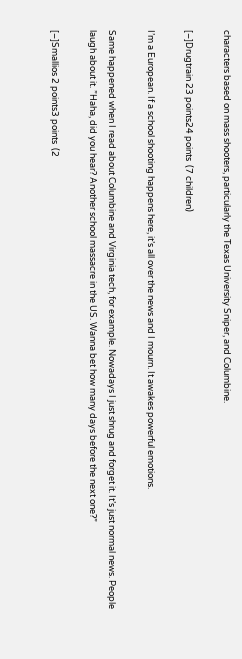characters based on mass shooters, particularly the Texas University Sniper, and Columbine.

[–]Drugtrain 23 points24 points  (7 children)

I’m a European. If a school shooting happens here, it’s all over the news and I mourn. It awakes powerful emotions.

Same happened when I read about Columbine and Virginia tech, for example. Nowadays I just shrug and forget it. It’s just normal news. People laugh about it. ”Haha, did you hear? Another school massacre in the US. Wanna bet how many days before the next one?”

[–]Smallios 2 points3 points  (2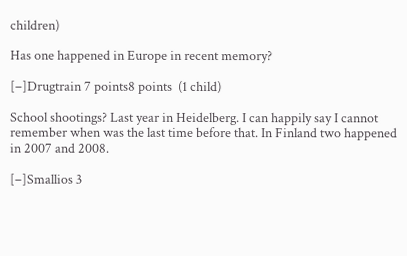children)

Has one happened in Europe in recent memory?

[–]Drugtrain 7 points8 points  (1 child)

School shootings? Last year in Heidelberg. I can happily say I cannot remember when was the last time before that. In Finland two happened in 2007 and 2008.

[–]Smallios 3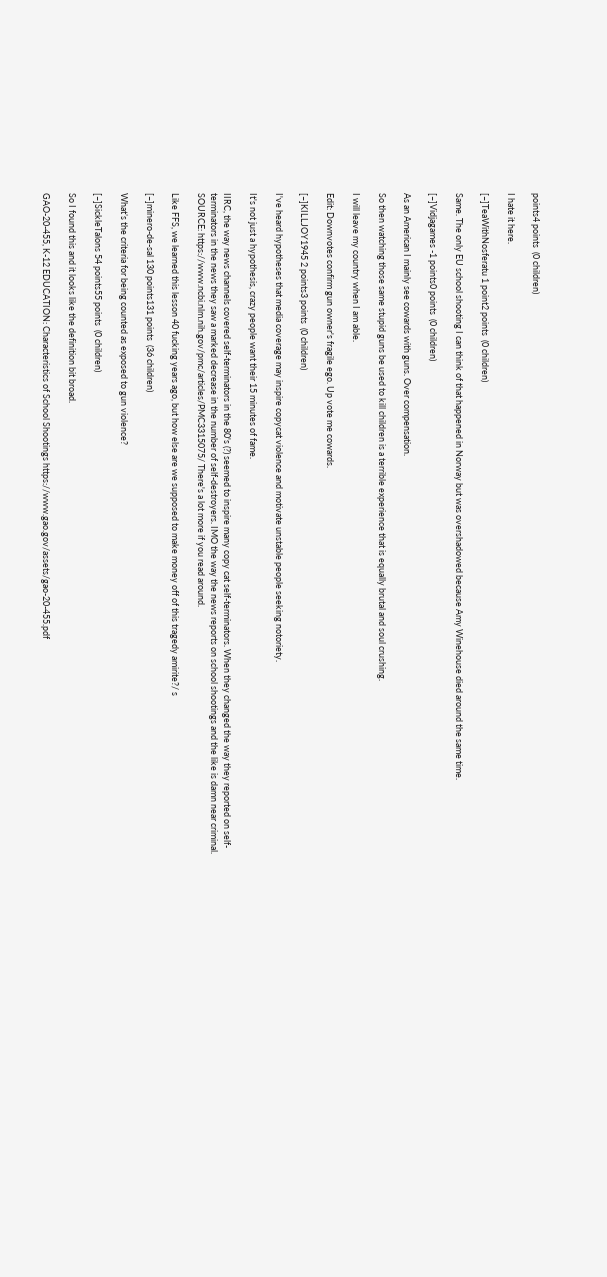points4 points  (0 children)

I hate it here.

[–]TeaWithNosferatu 1 point2 points  (0 children)

Same. The only EU school shooting I can think of that happened in Norway but was overshadowed because Amy Winehouse died around the same time.

[–]Vidjagames -1 points0 points  (0 children)

As an American I mainly see cowards with guns. Over compensation.

So then watching those same stupid guns be used to kill children is a terrible experience that is equally brutal and soul crushing.

I will leave my country when I am able.

Edit: Downvotes confirm gun owner's fragile ego. Up vote me cowards.

[–]KILLJOY1945 2 points3 points  (0 children)

I've heard hypotheses that media coverage may inspire copycat violence and motivate unstable people seeking notoriety.

It's not just a hypothesis, crazy people want their 15 minutes of fame.

IIRC, the way news channels covered self-terminators in the 80's (?) seemed to inspire many copy cat self-terminators. When they changed the way they reported on self-terminators in the news they saw a marked decrease in the number of self-destroyers. IMO the way the news reports on school shootings and the like is damn near criminal. SOURCE: https://www.ncbi.nlm.nih.gov/pmc/articles/PMC3315075/ There's a lot more if you read around.

Like FFS, we learned this lesson 40 fucking years ago, but how else are we supposed to make money off of this tragedy amirite?/ s

[–]minero-de-sal 130 points131 points  (36 children)

What’s the criteria for being counted as exposed to gun violence?

[–]SickleTalons 54 points55 points  (0 children)

So I found this and it looks like the definition bit broad.

GAO-20-455, K-12 EDUCATION: Characteristics of School Shootings https://www.gao.gov/assets/gao-20-455.pdf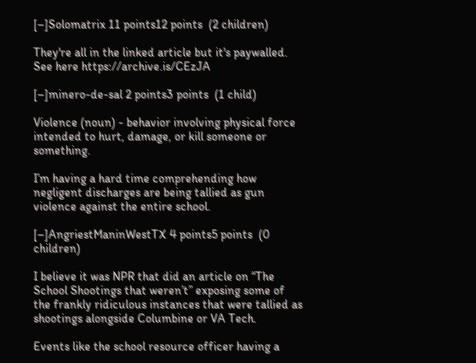[–]Solomatrix 11 points12 points  (2 children)

They're all in the linked article but it's paywalled. See here https://archive.is/CEzJA

[–]minero-de-sal 2 points3 points  (1 child)

Violence (noun) - behavior involving physical force intended to hurt, damage, or kill someone or something.

I’m having a hard time comprehending how negligent discharges are being tallied as gun violence against the entire school.

[–]AngriestManinWestTX 4 points5 points  (0 children)

I believe it was NPR that did an article on “The School Shootings that weren’t” exposing some of the frankly ridiculous instances that were tallied as shootings alongside Columbine or VA Tech.

Events like the school resource officer having a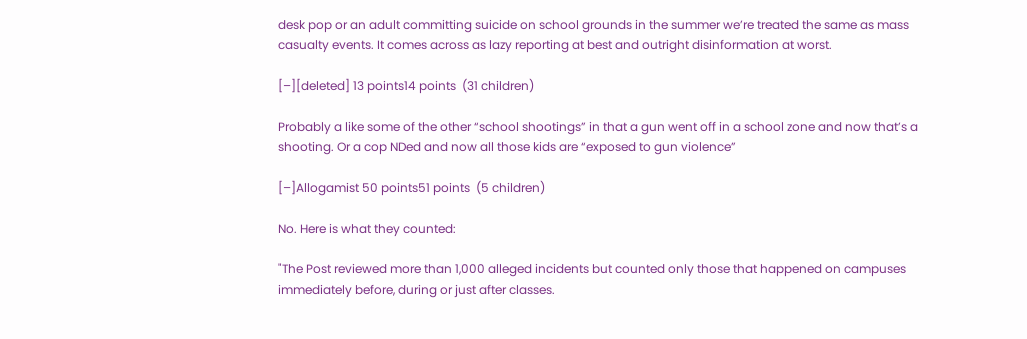desk pop or an adult committing suicide on school grounds in the summer we’re treated the same as mass casualty events. It comes across as lazy reporting at best and outright disinformation at worst.

[–][deleted] 13 points14 points  (31 children)

Probably a like some of the other “school shootings” in that a gun went off in a school zone and now that’s a shooting. Or a cop NDed and now all those kids are “exposed to gun violence”

[–]Allogamist 50 points51 points  (5 children)

No. Here is what they counted:

"The Post reviewed more than 1,000 alleged incidents but counted only those that happened on campuses immediately before, during or just after classes.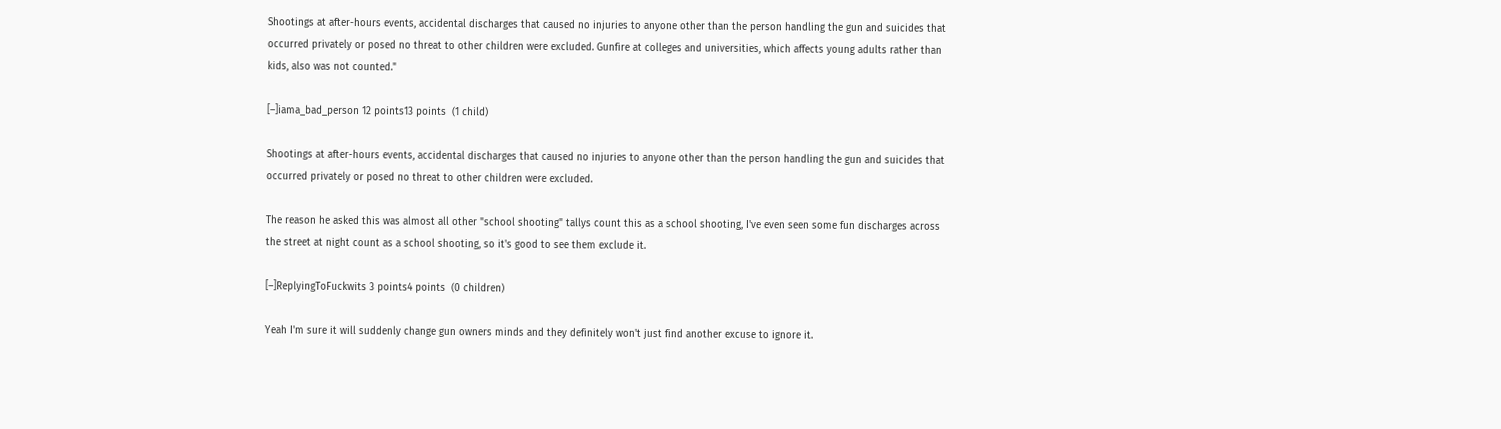Shootings at after-hours events, accidental discharges that caused no injuries to anyone other than the person handling the gun and suicides that occurred privately or posed no threat to other children were excluded. Gunfire at colleges and universities, which affects young adults rather than kids, also was not counted."

[–]iama_bad_person 12 points13 points  (1 child)

Shootings at after-hours events, accidental discharges that caused no injuries to anyone other than the person handling the gun and suicides that occurred privately or posed no threat to other children were excluded.

The reason he asked this was almost all other "school shooting" tallys count this as a school shooting, I've even seen some fun discharges across the street at night count as a school shooting, so it's good to see them exclude it.

[–]ReplyingToFuckwits 3 points4 points  (0 children)

Yeah I'm sure it will suddenly change gun owners minds and they definitely won't just find another excuse to ignore it.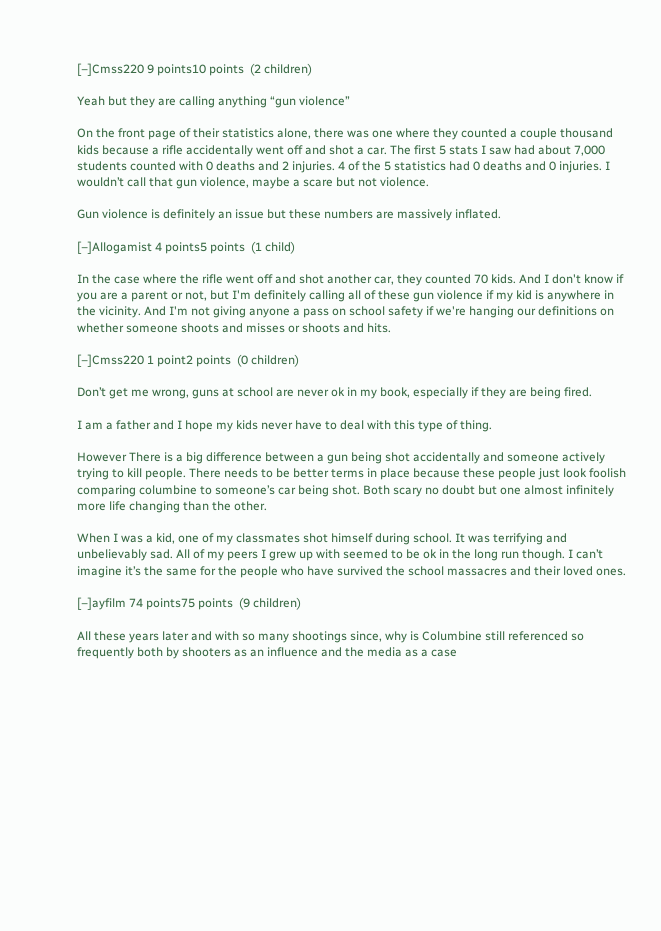[–]Cmss220 9 points10 points  (2 children)

Yeah but they are calling anything “gun violence”

On the front page of their statistics alone, there was one where they counted a couple thousand kids because a rifle accidentally went off and shot a car. The first 5 stats I saw had about 7,000 students counted with 0 deaths and 2 injuries. 4 of the 5 statistics had 0 deaths and 0 injuries. I wouldn’t call that gun violence, maybe a scare but not violence.

Gun violence is definitely an issue but these numbers are massively inflated.

[–]Allogamist 4 points5 points  (1 child)

In the case where the rifle went off and shot another car, they counted 70 kids. And I don't know if you are a parent or not, but I'm definitely calling all of these gun violence if my kid is anywhere in the vicinity. And I'm not giving anyone a pass on school safety if we're hanging our definitions on whether someone shoots and misses or shoots and hits.

[–]Cmss220 1 point2 points  (0 children)

Don’t get me wrong, guns at school are never ok in my book, especially if they are being fired.

I am a father and I hope my kids never have to deal with this type of thing.

However There is a big difference between a gun being shot accidentally and someone actively trying to kill people. There needs to be better terms in place because these people just look foolish comparing columbine to someone’s car being shot. Both scary no doubt but one almost infinitely more life changing than the other.

When I was a kid, one of my classmates shot himself during school. It was terrifying and unbelievably sad. All of my peers I grew up with seemed to be ok in the long run though. I can’t imagine it’s the same for the people who have survived the school massacres and their loved ones.

[–]ayfilm 74 points75 points  (9 children)

All these years later and with so many shootings since, why is Columbine still referenced so frequently both by shooters as an influence and the media as a case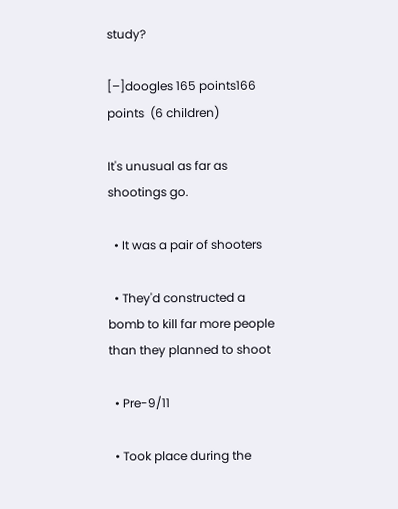study?

[–]doogles 165 points166 points  (6 children)

It's unusual as far as shootings go.

  • It was a pair of shooters

  • They'd constructed a bomb to kill far more people than they planned to shoot

  • Pre-9/11

  • Took place during the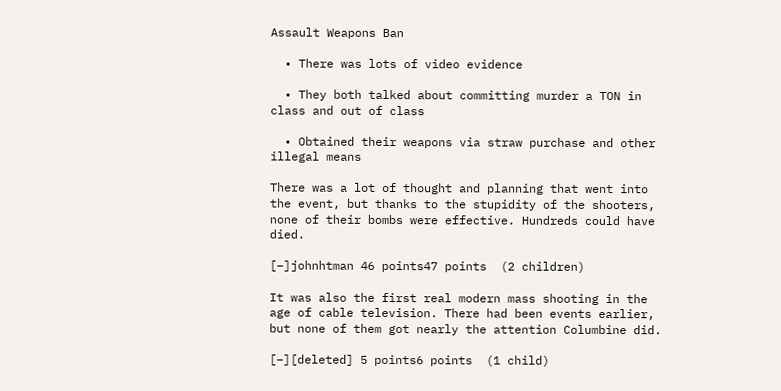Assault Weapons Ban

  • There was lots of video evidence

  • They both talked about committing murder a TON in class and out of class

  • Obtained their weapons via straw purchase and other illegal means

There was a lot of thought and planning that went into the event, but thanks to the stupidity of the shooters, none of their bombs were effective. Hundreds could have died.

[–]johnhtman 46 points47 points  (2 children)

It was also the first real modern mass shooting in the age of cable television. There had been events earlier, but none of them got nearly the attention Columbine did.

[–][deleted] 5 points6 points  (1 child)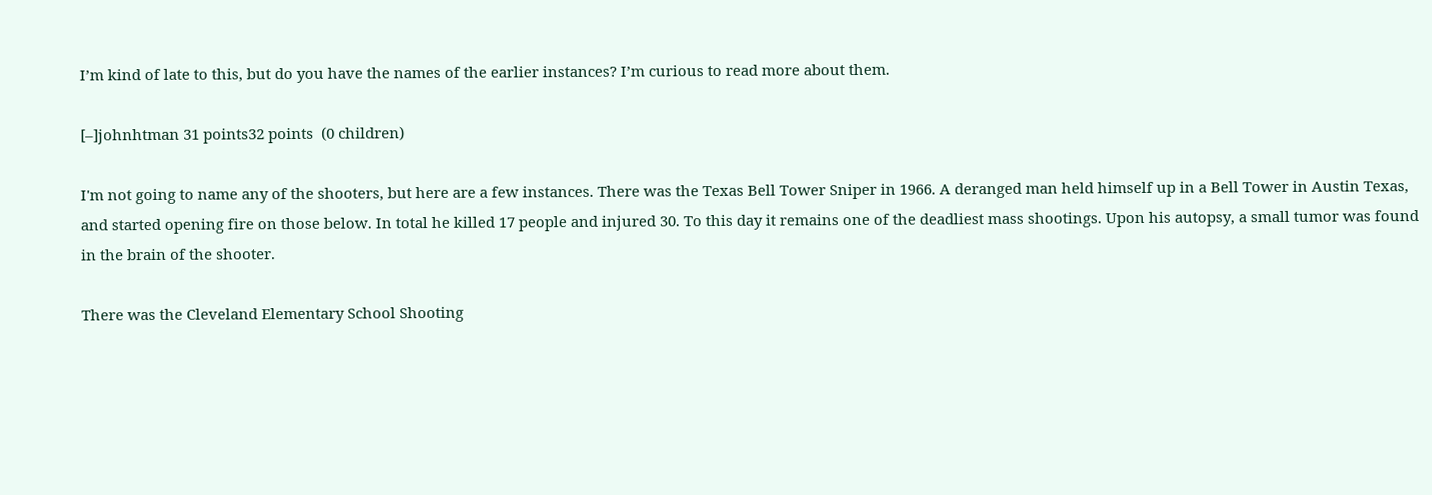I’m kind of late to this, but do you have the names of the earlier instances? I’m curious to read more about them.

[–]johnhtman 31 points32 points  (0 children)

I'm not going to name any of the shooters, but here are a few instances. There was the Texas Bell Tower Sniper in 1966. A deranged man held himself up in a Bell Tower in Austin Texas, and started opening fire on those below. In total he killed 17 people and injured 30. To this day it remains one of the deadliest mass shootings. Upon his autopsy, a small tumor was found in the brain of the shooter.

There was the Cleveland Elementary School Shooting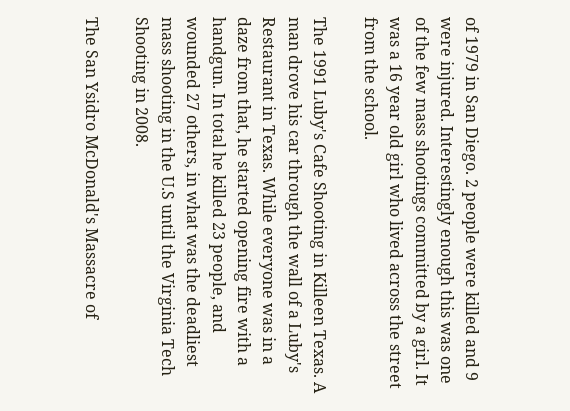of 1979 in San Diego. 2 people were killed and 9 were injured. Interestingly enough this was one of the few mass shootings committed by a girl. It was a 16 year old girl who lived across the street from the school.

The 1991 Luby's Cafe Shooting in Killeen Texas. A man drove his car through the wall of a Luby's Restaurant in Texas. While everyone was in a daze from that, he started opening fire with a handgun. In total he killed 23 people, and wounded 27 others, in what was the deadliest mass shooting in the U.S until the Virginia Tech Shooting in 2008.

The San Ysidro McDonald's Massacre of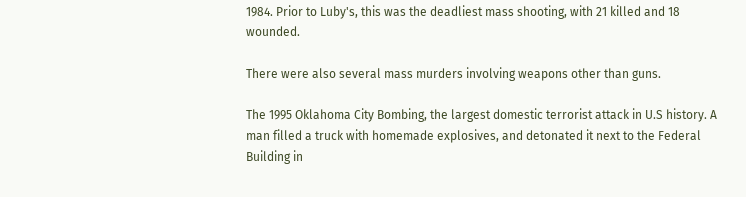1984. Prior to Luby's, this was the deadliest mass shooting, with 21 killed and 18 wounded.

There were also several mass murders involving weapons other than guns.

The 1995 Oklahoma City Bombing, the largest domestic terrorist attack in U.S history. A man filled a truck with homemade explosives, and detonated it next to the Federal Building in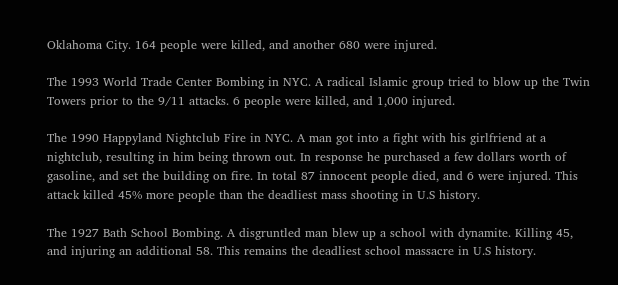Oklahoma City. 164 people were killed, and another 680 were injured.

The 1993 World Trade Center Bombing in NYC. A radical Islamic group tried to blow up the Twin Towers prior to the 9/11 attacks. 6 people were killed, and 1,000 injured.

The 1990 Happyland Nightclub Fire in NYC. A man got into a fight with his girlfriend at a nightclub, resulting in him being thrown out. In response he purchased a few dollars worth of gasoline, and set the building on fire. In total 87 innocent people died, and 6 were injured. This attack killed 45% more people than the deadliest mass shooting in U.S history.

The 1927 Bath School Bombing. A disgruntled man blew up a school with dynamite. Killing 45, and injuring an additional 58. This remains the deadliest school massacre in U.S history.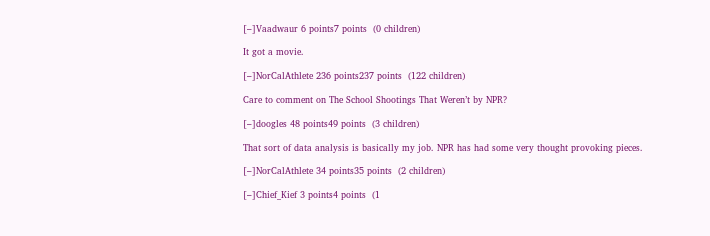[–]Vaadwaur 6 points7 points  (0 children)

It got a movie.

[–]NorCalAthlete 236 points237 points  (122 children)

Care to comment on The School Shootings That Weren’t by NPR?

[–]doogles 48 points49 points  (3 children)

That sort of data analysis is basically my job. NPR has had some very thought provoking pieces.

[–]NorCalAthlete 34 points35 points  (2 children)

[–]Chief_Kief 3 points4 points  (1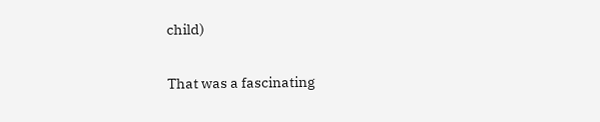child)

That was a fascinating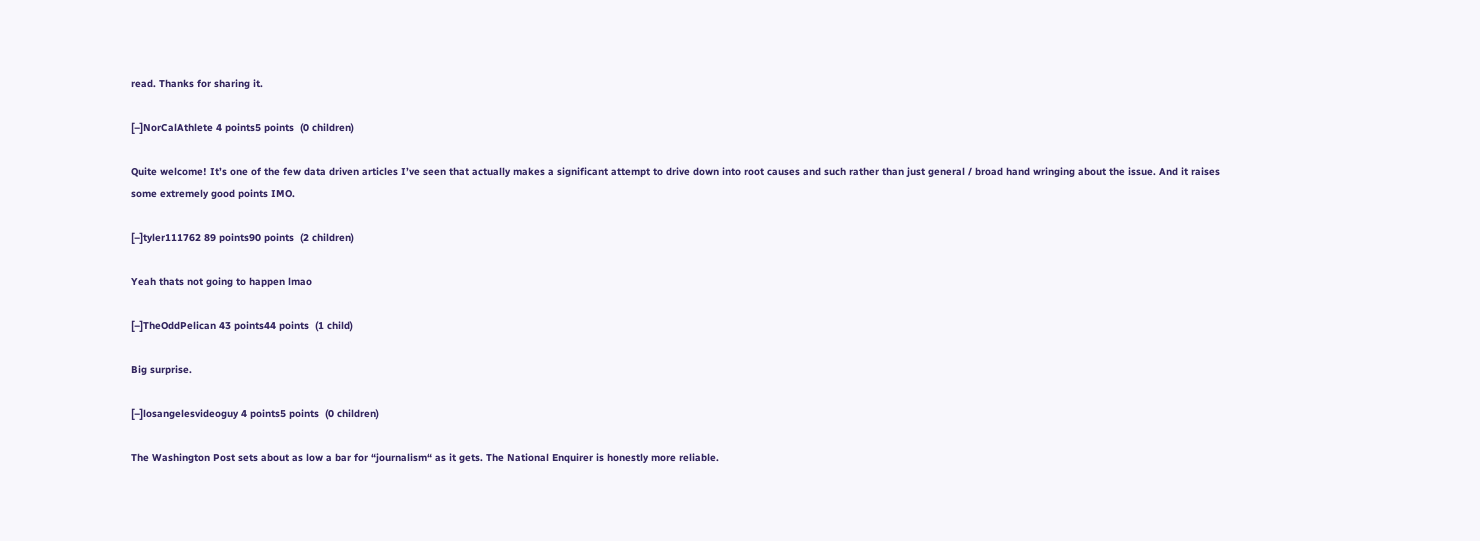read. Thanks for sharing it.

[–]NorCalAthlete 4 points5 points  (0 children)

Quite welcome! It’s one of the few data driven articles I’ve seen that actually makes a significant attempt to drive down into root causes and such rather than just general / broad hand wringing about the issue. And it raises some extremely good points IMO.

[–]tyler111762 89 points90 points  (2 children)

Yeah thats not going to happen lmao

[–]TheOddPelican 43 points44 points  (1 child)

Big surprise.

[–]losangelesvideoguy 4 points5 points  (0 children)

The Washington Post sets about as low a bar for “journalism“ as it gets. The National Enquirer is honestly more reliable.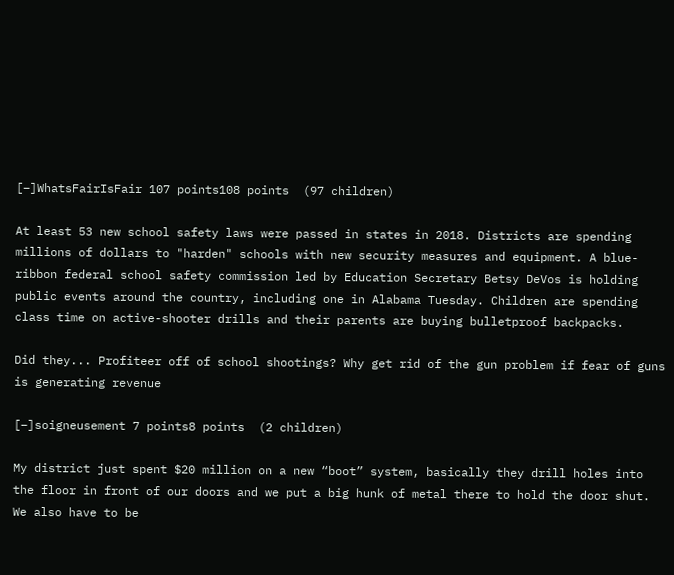[–]WhatsFairIsFair 107 points108 points  (97 children)

At least 53 new school safety laws were passed in states in 2018. Districts are spending millions of dollars to "harden" schools with new security measures and equipment. A blue-ribbon federal school safety commission led by Education Secretary Betsy DeVos is holding public events around the country, including one in Alabama Tuesday. Children are spending class time on active-shooter drills and their parents are buying bulletproof backpacks.

Did they... Profiteer off of school shootings? Why get rid of the gun problem if fear of guns is generating revenue

[–]soigneusement 7 points8 points  (2 children)

My district just spent $20 million on a new “boot” system, basically they drill holes into the floor in front of our doors and we put a big hunk of metal there to hold the door shut. We also have to be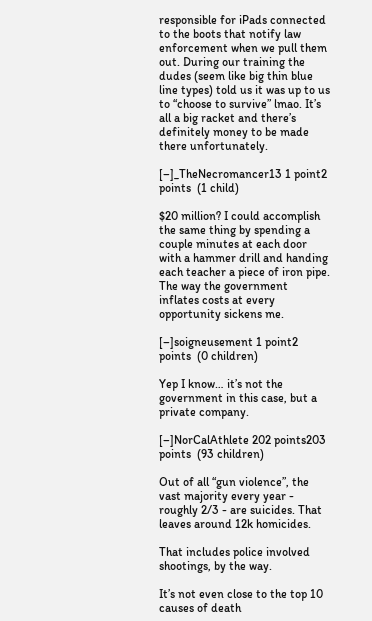responsible for iPads connected to the boots that notify law enforcement when we pull them out. During our training the dudes (seem like big thin blue line types) told us it was up to us to “choose to survive” lmao. It’s all a big racket and there’s definitely money to be made there unfortunately.

[–]_TheNecromancer13 1 point2 points  (1 child)

$20 million? I could accomplish the same thing by spending a couple minutes at each door with a hammer drill and handing each teacher a piece of iron pipe. The way the government inflates costs at every opportunity sickens me.

[–]soigneusement 1 point2 points  (0 children)

Yep I know… it’s not the government in this case, but a private company.

[–]NorCalAthlete 202 points203 points  (93 children)

Out of all “gun violence”, the vast majority every year - roughly 2/3 - are suicides. That leaves around 12k homicides.

That includes police involved shootings, by the way.

It’s not even close to the top 10 causes of death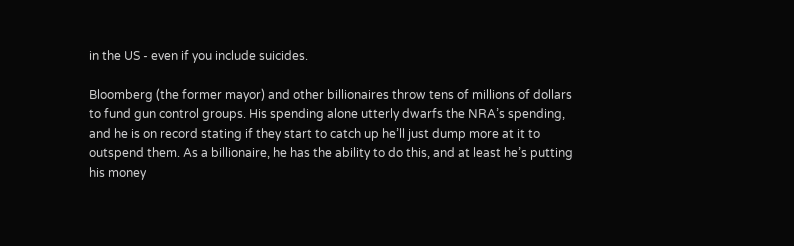in the US - even if you include suicides.

Bloomberg (the former mayor) and other billionaires throw tens of millions of dollars to fund gun control groups. His spending alone utterly dwarfs the NRA’s spending, and he is on record stating if they start to catch up he’ll just dump more at it to outspend them. As a billionaire, he has the ability to do this, and at least he’s putting his money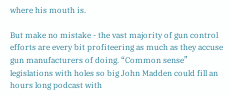where his mouth is.

But make no mistake - the vast majority of gun control efforts are every bit profiteering as much as they accuse gun manufacturers of doing. “Common sense” legislations with holes so big John Madden could fill an hours long podcast with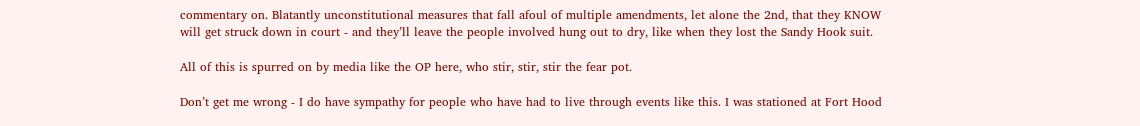commentary on. Blatantly unconstitutional measures that fall afoul of multiple amendments, let alone the 2nd, that they KNOW will get struck down in court - and they’ll leave the people involved hung out to dry, like when they lost the Sandy Hook suit.

All of this is spurred on by media like the OP here, who stir, stir, stir the fear pot.

Don’t get me wrong - I do have sympathy for people who have had to live through events like this. I was stationed at Fort Hood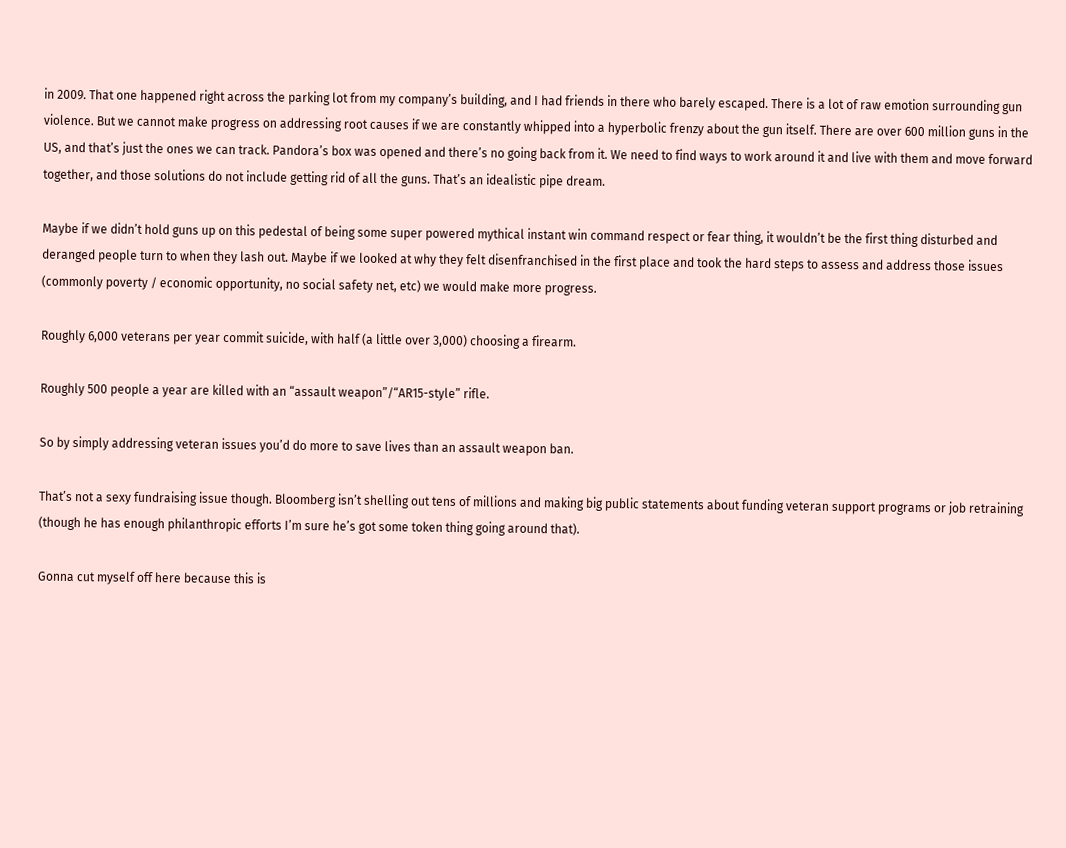in 2009. That one happened right across the parking lot from my company’s building, and I had friends in there who barely escaped. There is a lot of raw emotion surrounding gun violence. But we cannot make progress on addressing root causes if we are constantly whipped into a hyperbolic frenzy about the gun itself. There are over 600 million guns in the US, and that’s just the ones we can track. Pandora’s box was opened and there’s no going back from it. We need to find ways to work around it and live with them and move forward together, and those solutions do not include getting rid of all the guns. That’s an idealistic pipe dream.

Maybe if we didn’t hold guns up on this pedestal of being some super powered mythical instant win command respect or fear thing, it wouldn’t be the first thing disturbed and deranged people turn to when they lash out. Maybe if we looked at why they felt disenfranchised in the first place and took the hard steps to assess and address those issues (commonly poverty / economic opportunity, no social safety net, etc) we would make more progress.

Roughly 6,000 veterans per year commit suicide, with half (a little over 3,000) choosing a firearm.

Roughly 500 people a year are killed with an “assault weapon”/“AR15-style” rifle.

So by simply addressing veteran issues you’d do more to save lives than an assault weapon ban.

That’s not a sexy fundraising issue though. Bloomberg isn’t shelling out tens of millions and making big public statements about funding veteran support programs or job retraining (though he has enough philanthropic efforts I’m sure he’s got some token thing going around that).

Gonna cut myself off here because this is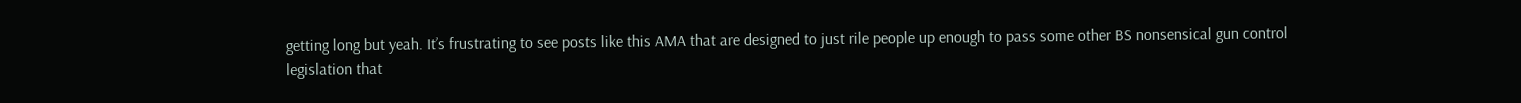getting long but yeah. It’s frustrating to see posts like this AMA that are designed to just rile people up enough to pass some other BS nonsensical gun control legislation that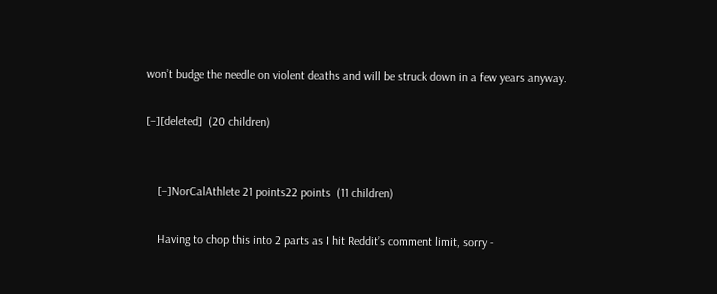won’t budge the needle on violent deaths and will be struck down in a few years anyway.

[–][deleted]  (20 children)


    [–]NorCalAthlete 21 points22 points  (11 children)

    Having to chop this into 2 parts as I hit Reddit’s comment limit, sorry -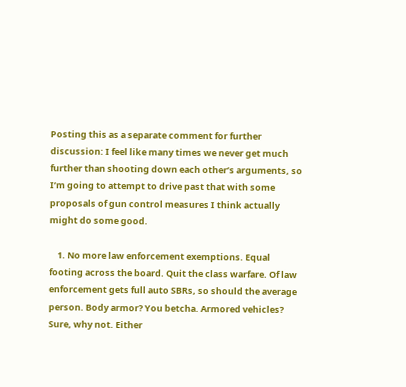Posting this as a separate comment for further discussion: I feel like many times we never get much further than shooting down each other’s arguments, so I’m going to attempt to drive past that with some proposals of gun control measures I think actually might do some good.

    1. No more law enforcement exemptions. Equal footing across the board. Quit the class warfare. Of law enforcement gets full auto SBRs, so should the average person. Body armor? You betcha. Armored vehicles? Sure, why not. Either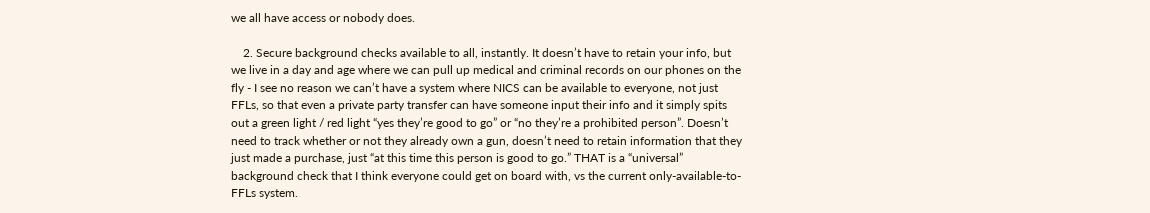we all have access or nobody does.

    2. Secure background checks available to all, instantly. It doesn’t have to retain your info, but we live in a day and age where we can pull up medical and criminal records on our phones on the fly - I see no reason we can’t have a system where NICS can be available to everyone, not just FFLs, so that even a private party transfer can have someone input their info and it simply spits out a green light / red light “yes they’re good to go” or “no they’re a prohibited person”. Doesn’t need to track whether or not they already own a gun, doesn’t need to retain information that they just made a purchase, just “at this time this person is good to go.” THAT is a “universal” background check that I think everyone could get on board with, vs the current only-available-to-FFLs system.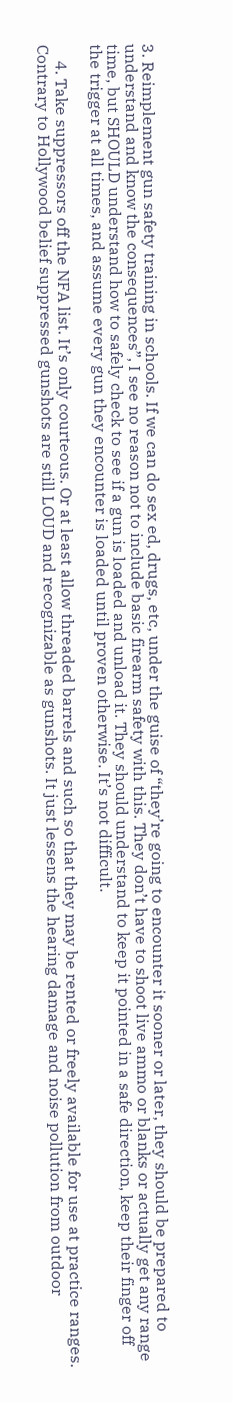3. Reimplement gun safety training in schools. If we can do sex ed, drugs, etc, under the guise of “they’re going to encounter it sooner or later, they should be prepared to understand and know the consequences”, I see no reason not to include basic firearm safety with this. They don’t have to shoot live ammo or blanks or actually get any range time, but SHOULD understand how to safely check to see if a gun is loaded and unload it. They should understand to keep it pointed in a safe direction, keep their finger off the trigger at all times, and assume every gun they encounter is loaded until proven otherwise. It’s not difficult.

    4. Take suppressors off the NFA list. It’s only courteous. Or at least allow threaded barrels and such so that they may be rented or freely available for use at practice ranges. Contrary to Hollywood belief suppressed gunshots are still LOUD and recognizable as gunshots. It just lessens the hearing damage and noise pollution from outdoor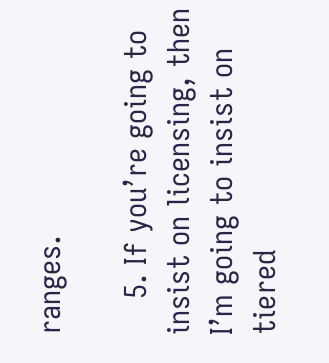ranges.

    5. If you’re going to insist on licensing, then I’m going to insist on tiered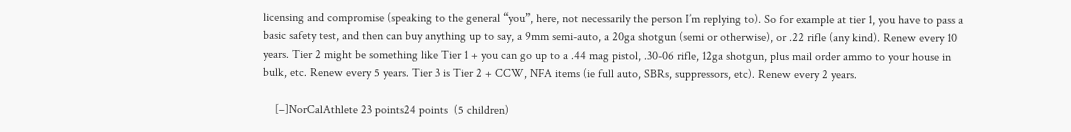licensing and compromise (speaking to the general “you”, here, not necessarily the person I’m replying to). So for example at tier 1, you have to pass a basic safety test, and then can buy anything up to say, a 9mm semi-auto, a 20ga shotgun (semi or otherwise), or .22 rifle (any kind). Renew every 10 years. Tier 2 might be something like Tier 1 + you can go up to a .44 mag pistol, .30-06 rifle, 12ga shotgun, plus mail order ammo to your house in bulk, etc. Renew every 5 years. Tier 3 is Tier 2 + CCW, NFA items (ie full auto, SBRs, suppressors, etc). Renew every 2 years.

    [–]NorCalAthlete 23 points24 points  (5 children)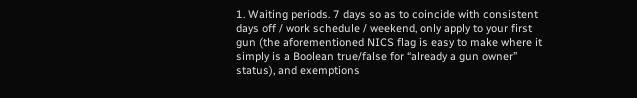1. Waiting periods. 7 days so as to coincide with consistent days off / work schedule / weekend, only apply to your first gun (the aforementioned NICS flag is easy to make where it simply is a Boolean true/false for “already a gun owner” status), and exemptions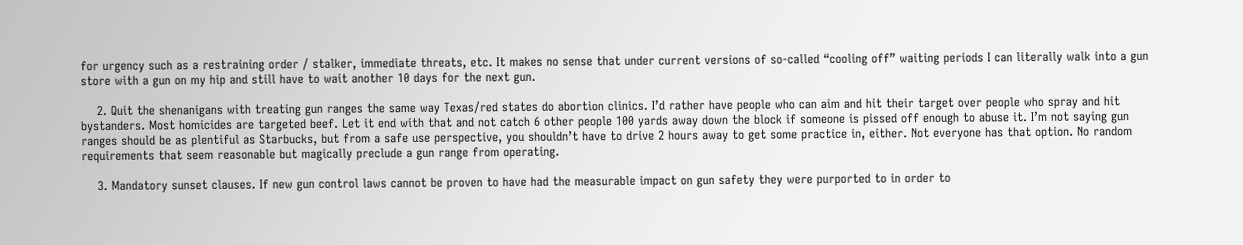for urgency such as a restraining order / stalker, immediate threats, etc. It makes no sense that under current versions of so-called “cooling off” waiting periods I can literally walk into a gun store with a gun on my hip and still have to wait another 10 days for the next gun.

    2. Quit the shenanigans with treating gun ranges the same way Texas/red states do abortion clinics. I’d rather have people who can aim and hit their target over people who spray and hit bystanders. Most homicides are targeted beef. Let it end with that and not catch 6 other people 100 yards away down the block if someone is pissed off enough to abuse it. I’m not saying gun ranges should be as plentiful as Starbucks, but from a safe use perspective, you shouldn’t have to drive 2 hours away to get some practice in, either. Not everyone has that option. No random requirements that seem reasonable but magically preclude a gun range from operating.

    3. Mandatory sunset clauses. If new gun control laws cannot be proven to have had the measurable impact on gun safety they were purported to in order to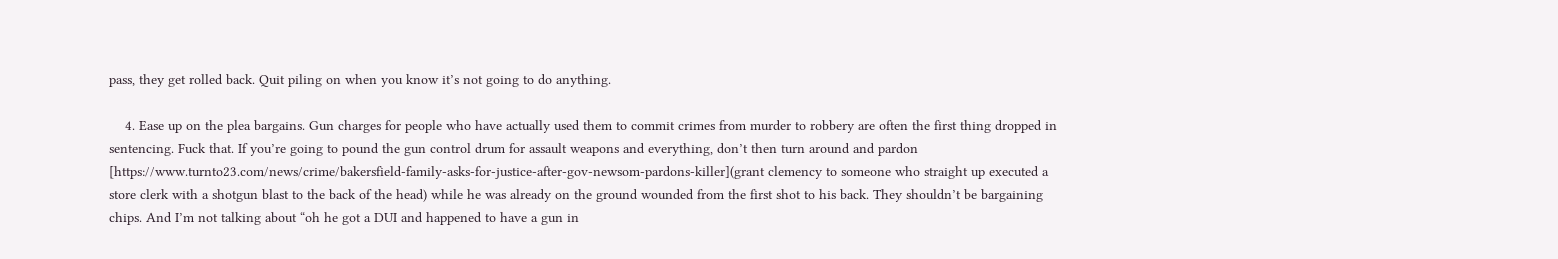pass, they get rolled back. Quit piling on when you know it’s not going to do anything.

    4. Ease up on the plea bargains. Gun charges for people who have actually used them to commit crimes from murder to robbery are often the first thing dropped in sentencing. Fuck that. If you’re going to pound the gun control drum for assault weapons and everything, don’t then turn around and pardon [https://www.turnto23.com/news/crime/bakersfield-family-asks-for-justice-after-gov-newsom-pardons-killer](grant clemency to someone who straight up executed a store clerk with a shotgun blast to the back of the head) while he was already on the ground wounded from the first shot to his back. They shouldn’t be bargaining chips. And I’m not talking about “oh he got a DUI and happened to have a gun in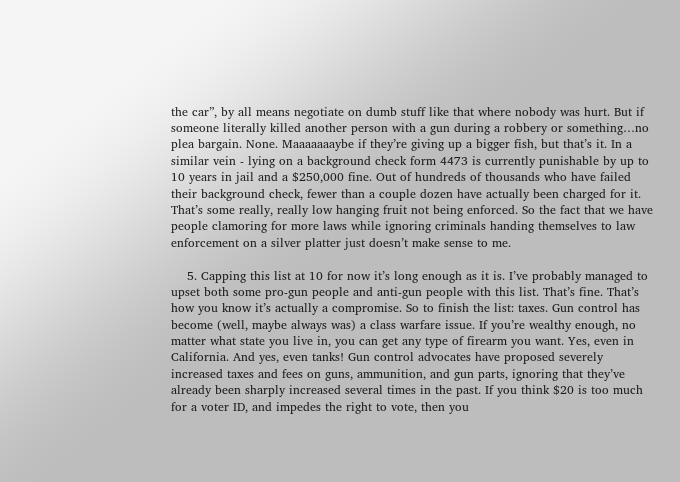the car”, by all means negotiate on dumb stuff like that where nobody was hurt. But if someone literally killed another person with a gun during a robbery or something…no plea bargain. None. Maaaaaaaybe if they’re giving up a bigger fish, but that’s it. In a similar vein - lying on a background check form 4473 is currently punishable by up to 10 years in jail and a $250,000 fine. Out of hundreds of thousands who have failed their background check, fewer than a couple dozen have actually been charged for it. That’s some really, really low hanging fruit not being enforced. So the fact that we have people clamoring for more laws while ignoring criminals handing themselves to law enforcement on a silver platter just doesn’t make sense to me.

    5. Capping this list at 10 for now it’s long enough as it is. I’ve probably managed to upset both some pro-gun people and anti-gun people with this list. That’s fine. That’s how you know it’s actually a compromise. So to finish the list: taxes. Gun control has become (well, maybe always was) a class warfare issue. If you’re wealthy enough, no matter what state you live in, you can get any type of firearm you want. Yes, even in California. And yes, even tanks! Gun control advocates have proposed severely increased taxes and fees on guns, ammunition, and gun parts, ignoring that they’ve already been sharply increased several times in the past. If you think $20 is too much for a voter ID, and impedes the right to vote, then you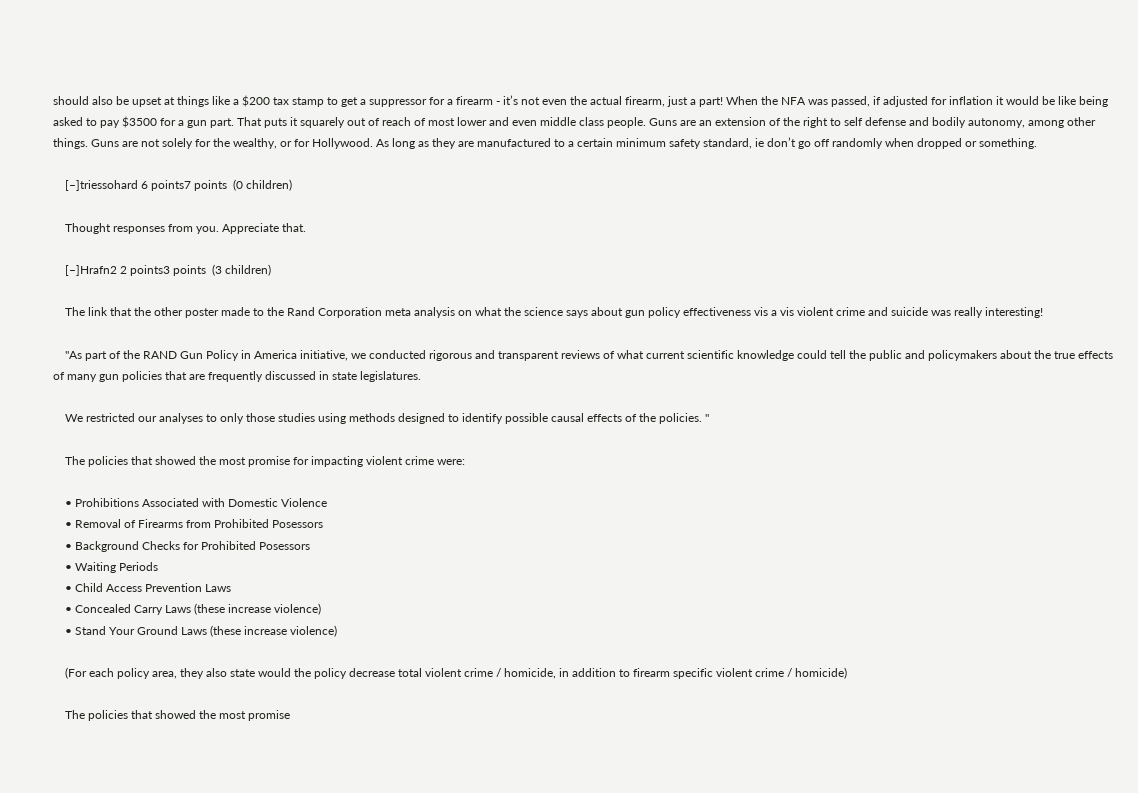should also be upset at things like a $200 tax stamp to get a suppressor for a firearm - it’s not even the actual firearm, just a part! When the NFA was passed, if adjusted for inflation it would be like being asked to pay $3500 for a gun part. That puts it squarely out of reach of most lower and even middle class people. Guns are an extension of the right to self defense and bodily autonomy, among other things. Guns are not solely for the wealthy, or for Hollywood. As long as they are manufactured to a certain minimum safety standard, ie don’t go off randomly when dropped or something.

    [–]triessohard 6 points7 points  (0 children)

    Thought responses from you. Appreciate that.

    [–]Hrafn2 2 points3 points  (3 children)

    The link that the other poster made to the Rand Corporation meta analysis on what the science says about gun policy effectiveness vis a vis violent crime and suicide was really interesting!

    "As part of the RAND Gun Policy in America initiative, we conducted rigorous and transparent reviews of what current scientific knowledge could tell the public and policymakers about the true effects of many gun policies that are frequently discussed in state legislatures.

    We restricted our analyses to only those studies using methods designed to identify possible causal effects of the policies. "

    The policies that showed the most promise for impacting violent crime were:

    • Prohibitions Associated with Domestic Violence
    • Removal of Firearms from Prohibited Posessors
    • Background Checks for Prohibited Posessors
    • Waiting Periods
    • Child Access Prevention Laws
    • Concealed Carry Laws (these increase violence)
    • Stand Your Ground Laws (these increase violence)

    (For each policy area, they also state would the policy decrease total violent crime / homicide, in addition to firearm specific violent crime / homicide)

    The policies that showed the most promise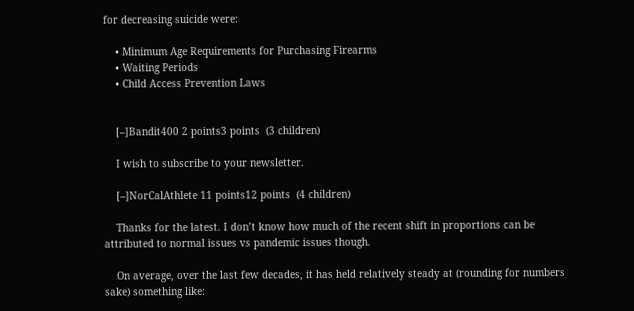for decreasing suicide were:

    • Minimum Age Requirements for Purchasing Firearms
    • Waiting Periods
    • Child Access Prevention Laws


    [–]Bandit400 2 points3 points  (3 children)

    I wish to subscribe to your newsletter.

    [–]NorCalAthlete 11 points12 points  (4 children)

    Thanks for the latest. I don’t know how much of the recent shift in proportions can be attributed to normal issues vs pandemic issues though.

    On average, over the last few decades, it has held relatively steady at (rounding for numbers sake) something like: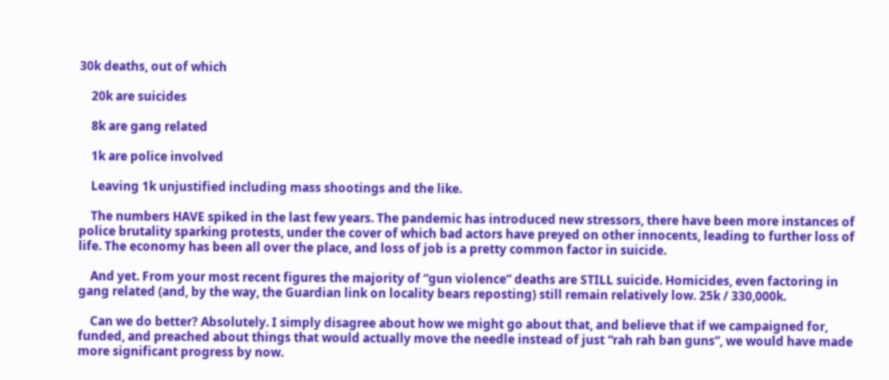30k deaths, out of which

    20k are suicides

    8k are gang related

    1k are police involved

    Leaving 1k unjustified including mass shootings and the like.

    The numbers HAVE spiked in the last few years. The pandemic has introduced new stressors, there have been more instances of police brutality sparking protests, under the cover of which bad actors have preyed on other innocents, leading to further loss of life. The economy has been all over the place, and loss of job is a pretty common factor in suicide.

    And yet. From your most recent figures the majority of “gun violence” deaths are STILL suicide. Homicides, even factoring in gang related (and, by the way, the Guardian link on locality bears reposting) still remain relatively low. 25k / 330,000k.

    Can we do better? Absolutely. I simply disagree about how we might go about that, and believe that if we campaigned for, funded, and preached about things that would actually move the needle instead of just “rah rah ban guns”, we would have made more significant progress by now.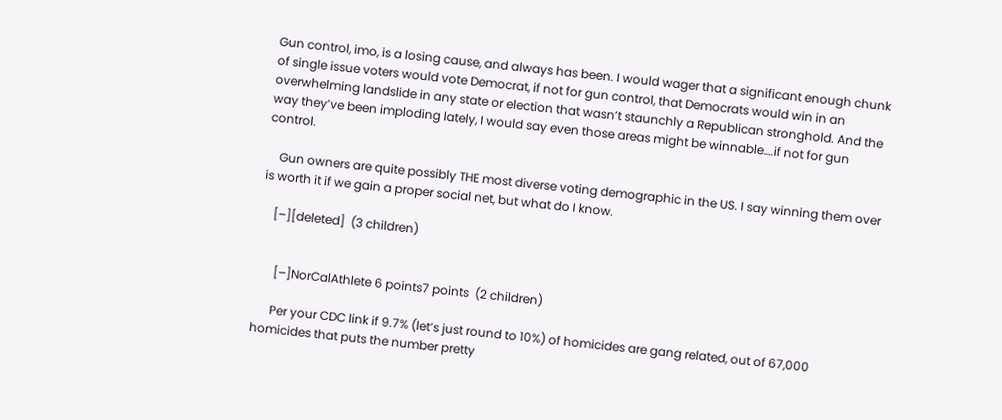Gun control, imo, is a losing cause, and always has been. I would wager that a significant enough chunk of single issue voters would vote Democrat, if not for gun control, that Democrats would win in an overwhelming landslide in any state or election that wasn’t staunchly a Republican stronghold. And the way they’ve been imploding lately, I would say even those areas might be winnable….if not for gun control.

    Gun owners are quite possibly THE most diverse voting demographic in the US. I say winning them over is worth it if we gain a proper social net, but what do I know.

    [–][deleted]  (3 children)


      [–]NorCalAthlete 6 points7 points  (2 children)

      Per your CDC link if 9.7% (let’s just round to 10%) of homicides are gang related, out of 67,000 homicides that puts the number pretty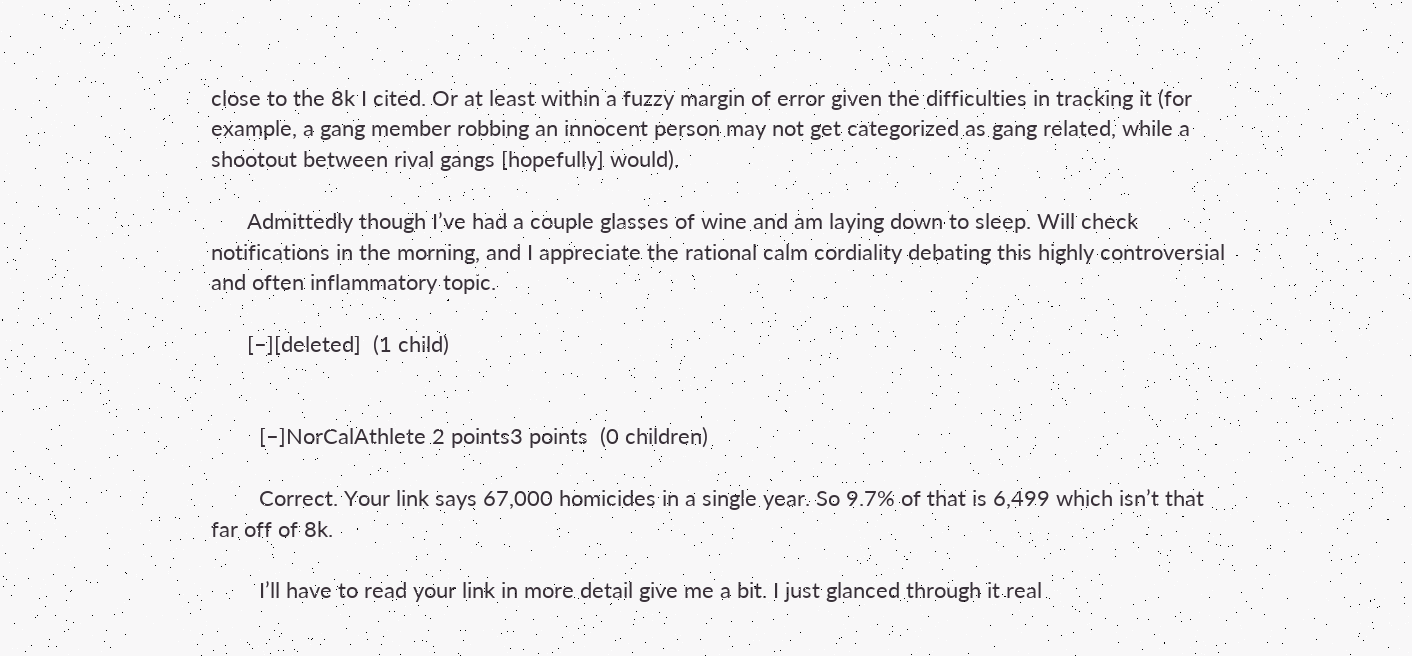close to the 8k I cited. Or at least within a fuzzy margin of error given the difficulties in tracking it (for example, a gang member robbing an innocent person may not get categorized as gang related, while a shootout between rival gangs [hopefully] would).

      Admittedly though I’ve had a couple glasses of wine and am laying down to sleep. Will check notifications in the morning, and I appreciate the rational calm cordiality debating this highly controversial and often inflammatory topic.

      [–][deleted]  (1 child)


        [–]NorCalAthlete 2 points3 points  (0 children)

        Correct. Your link says 67,000 homicides in a single year. So 9.7% of that is 6,499 which isn’t that far off of 8k.

        I’ll have to read your link in more detail give me a bit. I just glanced through it real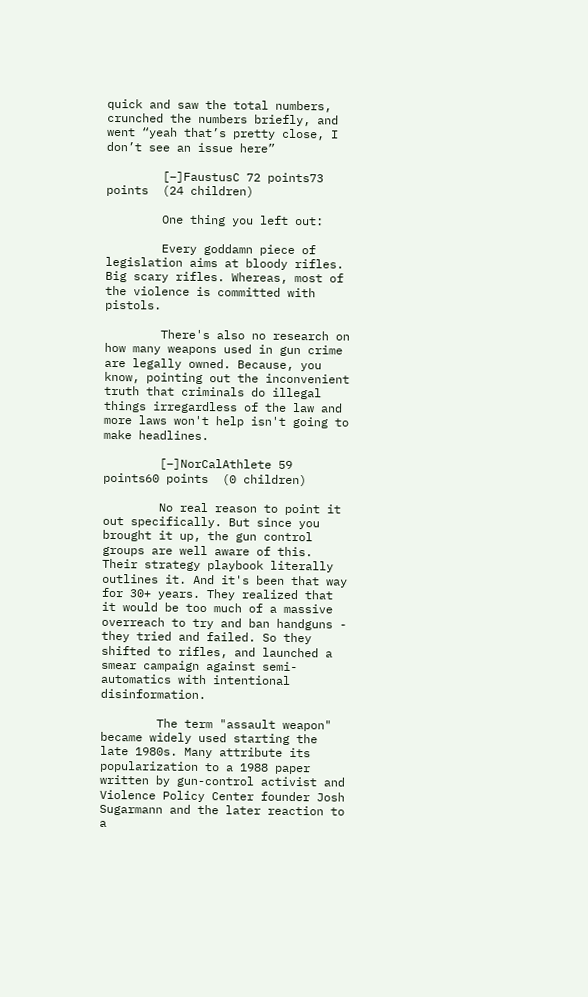quick and saw the total numbers, crunched the numbers briefly, and went “yeah that’s pretty close, I don’t see an issue here”

        [–]FaustusC 72 points73 points  (24 children)

        One thing you left out:

        Every goddamn piece of legislation aims at bloody rifles. Big scary rifles. Whereas, most of the violence is committed with pistols.

        There's also no research on how many weapons used in gun crime are legally owned. Because, you know, pointing out the inconvenient truth that criminals do illegal things irregardless of the law and more laws won't help isn't going to make headlines.

        [–]NorCalAthlete 59 points60 points  (0 children)

        No real reason to point it out specifically. But since you brought it up, the gun control groups are well aware of this. Their strategy playbook literally outlines it. And it's been that way for 30+ years. They realized that it would be too much of a massive overreach to try and ban handguns - they tried and failed. So they shifted to rifles, and launched a smear campaign against semi-automatics with intentional disinformation.

        The term "assault weapon" became widely used starting the late 1980s. Many attribute its popularization to a 1988 paper written by gun-control activist and Violence Policy Center founder Josh Sugarmann and the later reaction to a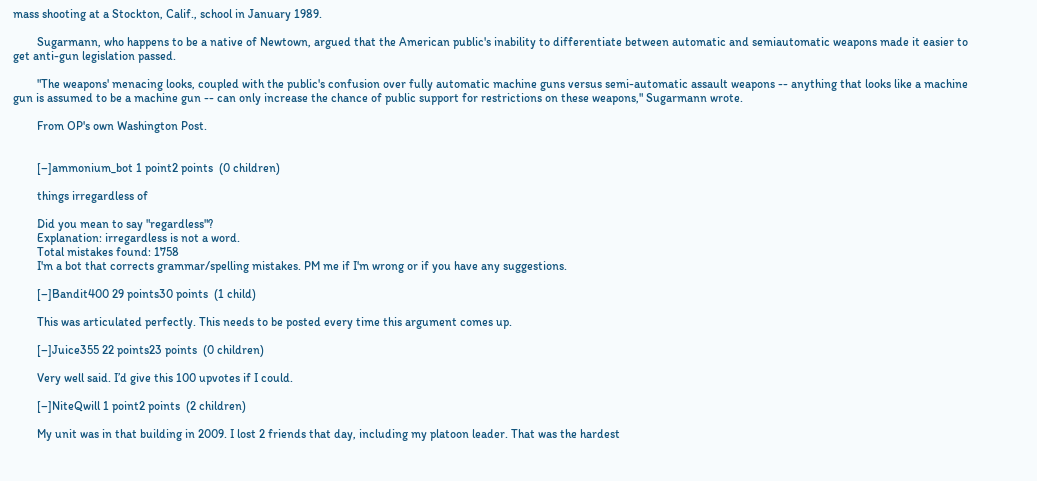mass shooting at a Stockton, Calif., school in January 1989.

        Sugarmann, who happens to be a native of Newtown, argued that the American public's inability to differentiate between automatic and semiautomatic weapons made it easier to get anti-gun legislation passed.

        "The weapons' menacing looks, coupled with the public's confusion over fully automatic machine guns versus semi-automatic assault weapons -- anything that looks like a machine gun is assumed to be a machine gun -- can only increase the chance of public support for restrictions on these weapons," Sugarmann wrote.

        From OP's own Washington Post.


        [–]ammonium_bot 1 point2 points  (0 children)

        things irregardless of

        Did you mean to say "regardless"?
        Explanation: irregardless is not a word.
        Total mistakes found: 1758
        I'm a bot that corrects grammar/spelling mistakes. PM me if I'm wrong or if you have any suggestions.

        [–]Bandit400 29 points30 points  (1 child)

        This was articulated perfectly. This needs to be posted every time this argument comes up.

        [–]Juice355 22 points23 points  (0 children)

        Very well said. I’d give this 100 upvotes if I could.

        [–]NiteQwill 1 point2 points  (2 children)

        My unit was in that building in 2009. I lost 2 friends that day, including my platoon leader. That was the hardest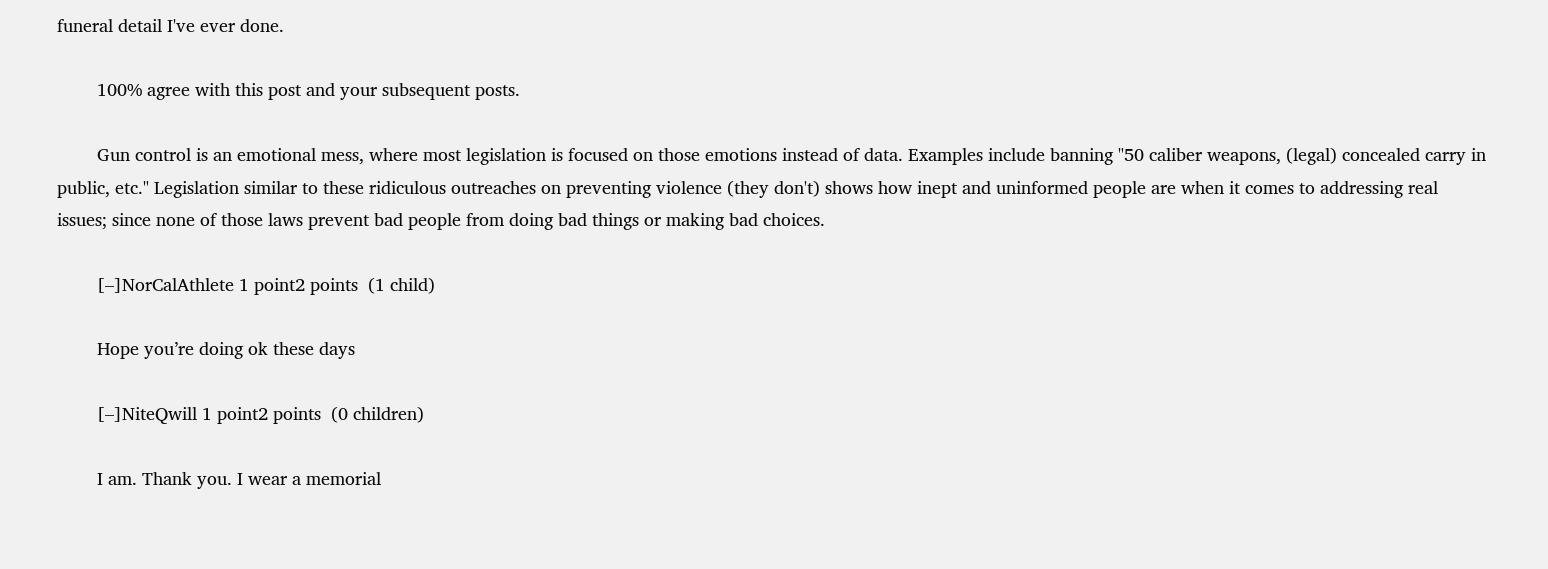funeral detail I've ever done.

        100% agree with this post and your subsequent posts.

        Gun control is an emotional mess, where most legislation is focused on those emotions instead of data. Examples include banning "50 caliber weapons, (legal) concealed carry in public, etc." Legislation similar to these ridiculous outreaches on preventing violence (they don't) shows how inept and uninformed people are when it comes to addressing real issues; since none of those laws prevent bad people from doing bad things or making bad choices.

        [–]NorCalAthlete 1 point2 points  (1 child)

        Hope you’re doing ok these days

        [–]NiteQwill 1 point2 points  (0 children)

        I am. Thank you. I wear a memorial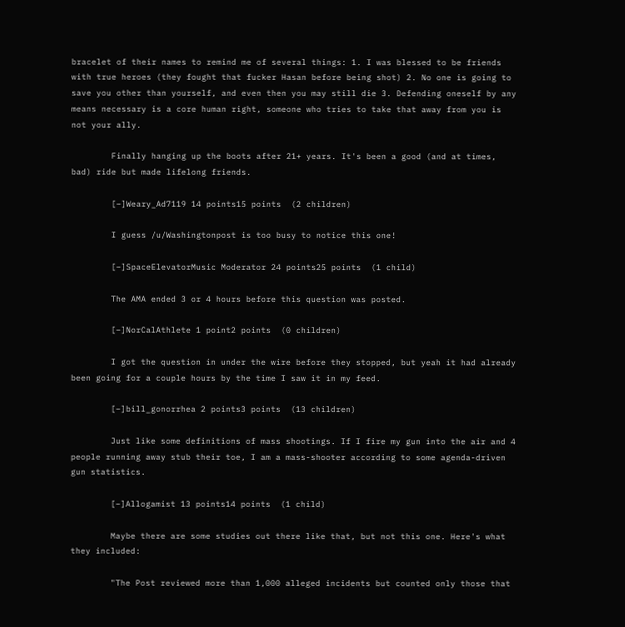bracelet of their names to remind me of several things: 1. I was blessed to be friends with true heroes (they fought that fucker Hasan before being shot) 2. No one is going to save you other than yourself, and even then you may still die 3. Defending oneself by any means necessary is a core human right, someone who tries to take that away from you is not your ally.

        Finally hanging up the boots after 21+ years. It's been a good (and at times, bad) ride but made lifelong friends.

        [–]Weary_Ad7119 14 points15 points  (2 children)

        I guess /u/Washingtonpost is too busy to notice this one!

        [–]SpaceElevatorMusic Moderator 24 points25 points  (1 child)

        The AMA ended 3 or 4 hours before this question was posted.

        [–]NorCalAthlete 1 point2 points  (0 children)

        I got the question in under the wire before they stopped, but yeah it had already been going for a couple hours by the time I saw it in my feed.

        [–]bill_gonorrhea 2 points3 points  (13 children)

        Just like some definitions of mass shootings. If I fire my gun into the air and 4 people running away stub their toe, I am a mass-shooter according to some agenda-driven gun statistics.

        [–]Allogamist 13 points14 points  (1 child)

        Maybe there are some studies out there like that, but not this one. Here's what they included:

        "The Post reviewed more than 1,000 alleged incidents but counted only those that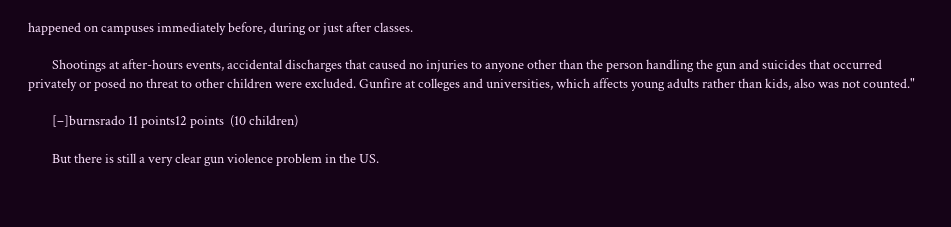happened on campuses immediately before, during or just after classes.

        Shootings at after-hours events, accidental discharges that caused no injuries to anyone other than the person handling the gun and suicides that occurred privately or posed no threat to other children were excluded. Gunfire at colleges and universities, which affects young adults rather than kids, also was not counted."

        [–]burnsrado 11 points12 points  (10 children)

        But there is still a very clear gun violence problem in the US.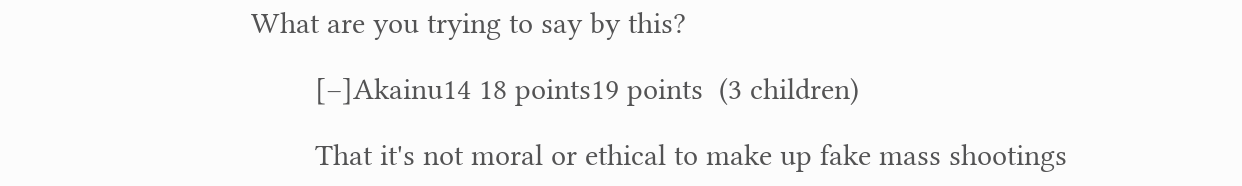What are you trying to say by this?

        [–]Akainu14 18 points19 points  (3 children)

        That it's not moral or ethical to make up fake mass shootings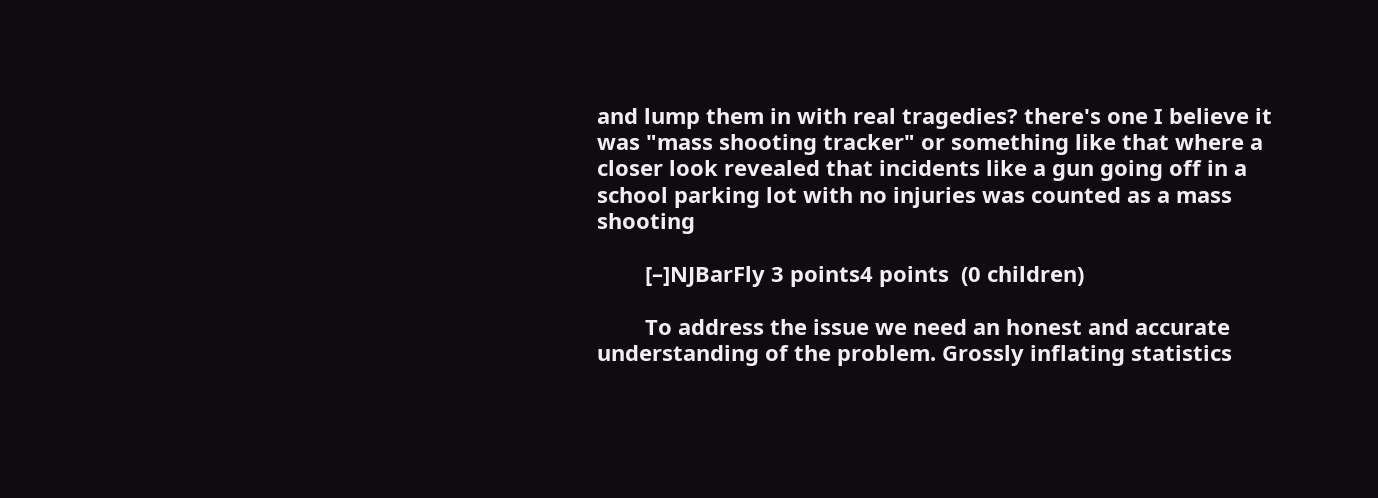and lump them in with real tragedies? there's one I believe it was "mass shooting tracker" or something like that where a closer look revealed that incidents like a gun going off in a school parking lot with no injuries was counted as a mass shooting

        [–]NJBarFly 3 points4 points  (0 children)

        To address the issue we need an honest and accurate understanding of the problem. Grossly inflating statistics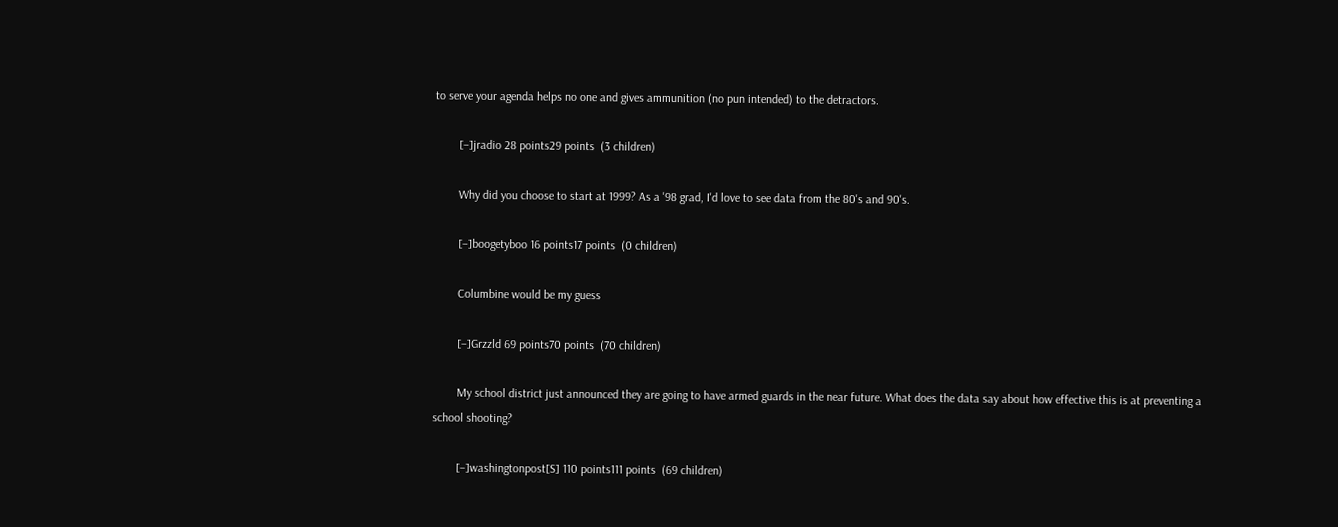to serve your agenda helps no one and gives ammunition (no pun intended) to the detractors.

        [–]jradio 28 points29 points  (3 children)

        Why did you choose to start at 1999? As a '98 grad, I'd love to see data from the 80's and 90's.

        [–]boogetyboo 16 points17 points  (0 children)

        Columbine would be my guess

        [–]Grzzld 69 points70 points  (70 children)

        My school district just announced they are going to have armed guards in the near future. What does the data say about how effective this is at preventing a school shooting?

        [–]washingtonpost[S] 110 points111 points  (69 children)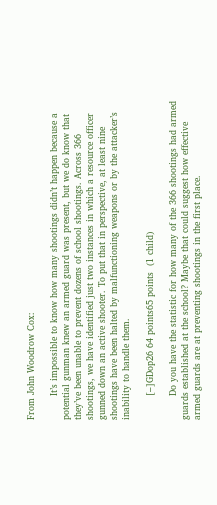From John Woodrow Cox:

        It’s impossible to know how many shootings didn’t happen because a potential gunman knew an armed guard was present, but we do know that they’ve been unable to prevent dozens of school shootings. Across 366 shootings, we have identified just two instances in which a resource officer gunned down an active shooter. To put that in perspective, at least nine shootings have been halted by malfunctioning weapons or by the attacker’s inability to handle them.

        [–]GDop26 64 points65 points  (1 child)

        Do you have the statistic for how many of the 366 shootings had armed guards established at the school? Maybe that could suggest how effective armed guards are at preventing shootings in the first place.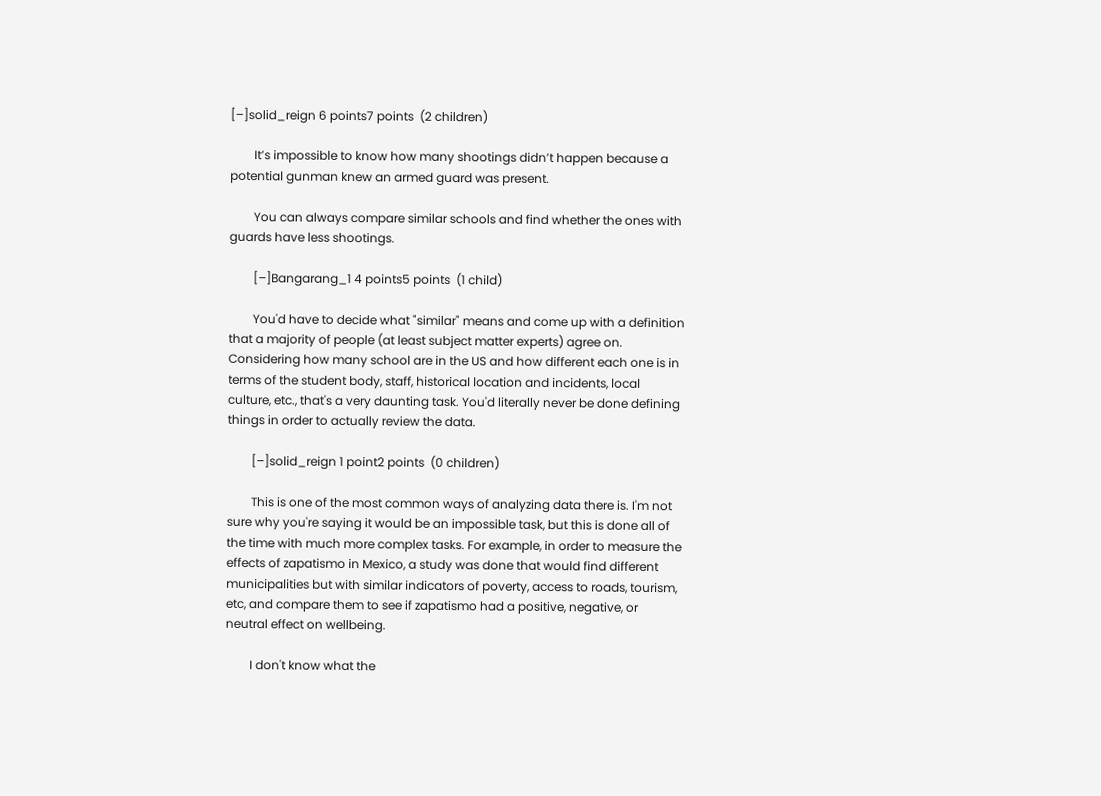[–]solid_reign 6 points7 points  (2 children)

        It’s impossible to know how many shootings didn’t happen because a potential gunman knew an armed guard was present.

        You can always compare similar schools and find whether the ones with guards have less shootings.

        [–]Bangarang_1 4 points5 points  (1 child)

        You'd have to decide what "similar" means and come up with a definition that a majority of people (at least subject matter experts) agree on. Considering how many school are in the US and how different each one is in terms of the student body, staff, historical location and incidents, local culture, etc., that's a very daunting task. You'd literally never be done defining things in order to actually review the data.

        [–]solid_reign 1 point2 points  (0 children)

        This is one of the most common ways of analyzing data there is. I'm not sure why you're saying it would be an impossible task, but this is done all of the time with much more complex tasks. For example, in order to measure the effects of zapatismo in Mexico, a study was done that would find different municipalities but with similar indicators of poverty, access to roads, tourism, etc, and compare them to see if zapatismo had a positive, negative, or neutral effect on wellbeing.

        I don't know what the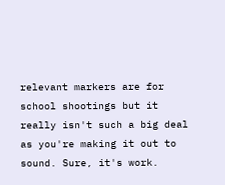relevant markers are for school shootings but it really isn't such a big deal as you're making it out to sound. Sure, it's work.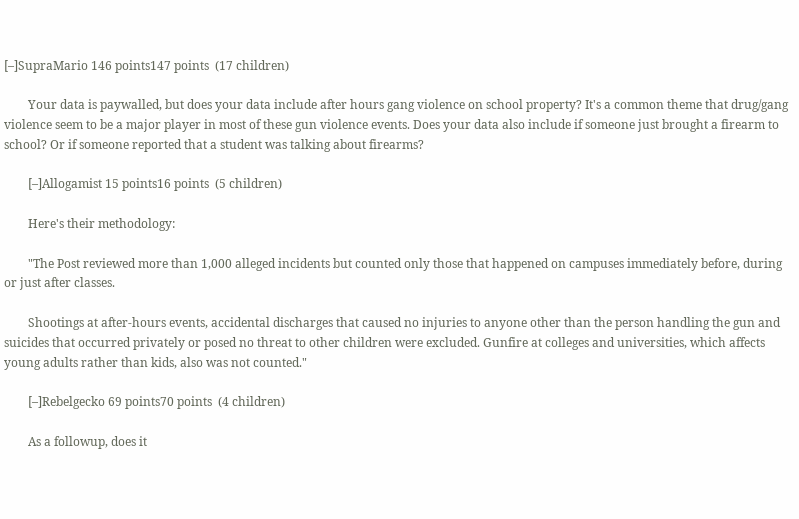[–]SupraMario 146 points147 points  (17 children)

        Your data is paywalled, but does your data include after hours gang violence on school property? It's a common theme that drug/gang violence seem to be a major player in most of these gun violence events. Does your data also include if someone just brought a firearm to school? Or if someone reported that a student was talking about firearms?

        [–]Allogamist 15 points16 points  (5 children)

        Here's their methodology:

        "The Post reviewed more than 1,000 alleged incidents but counted only those that happened on campuses immediately before, during or just after classes.

        Shootings at after-hours events, accidental discharges that caused no injuries to anyone other than the person handling the gun and suicides that occurred privately or posed no threat to other children were excluded. Gunfire at colleges and universities, which affects young adults rather than kids, also was not counted."

        [–]Rebelgecko 69 points70 points  (4 children)

        As a followup, does it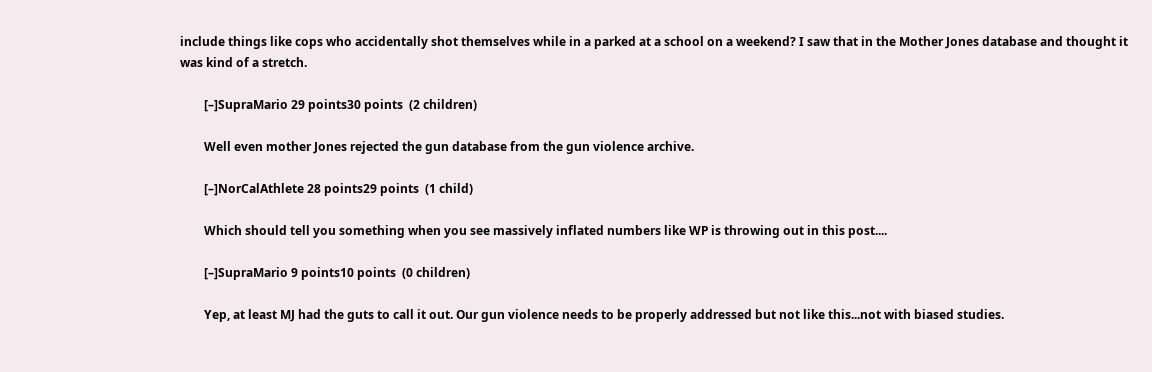include things like cops who accidentally shot themselves while in a parked at a school on a weekend? I saw that in the Mother Jones database and thought it was kind of a stretch.

        [–]SupraMario 29 points30 points  (2 children)

        Well even mother Jones rejected the gun database from the gun violence archive.

        [–]NorCalAthlete 28 points29 points  (1 child)

        Which should tell you something when you see massively inflated numbers like WP is throwing out in this post....

        [–]SupraMario 9 points10 points  (0 children)

        Yep, at least MJ had the guts to call it out. Our gun violence needs to be properly addressed but not like this...not with biased studies.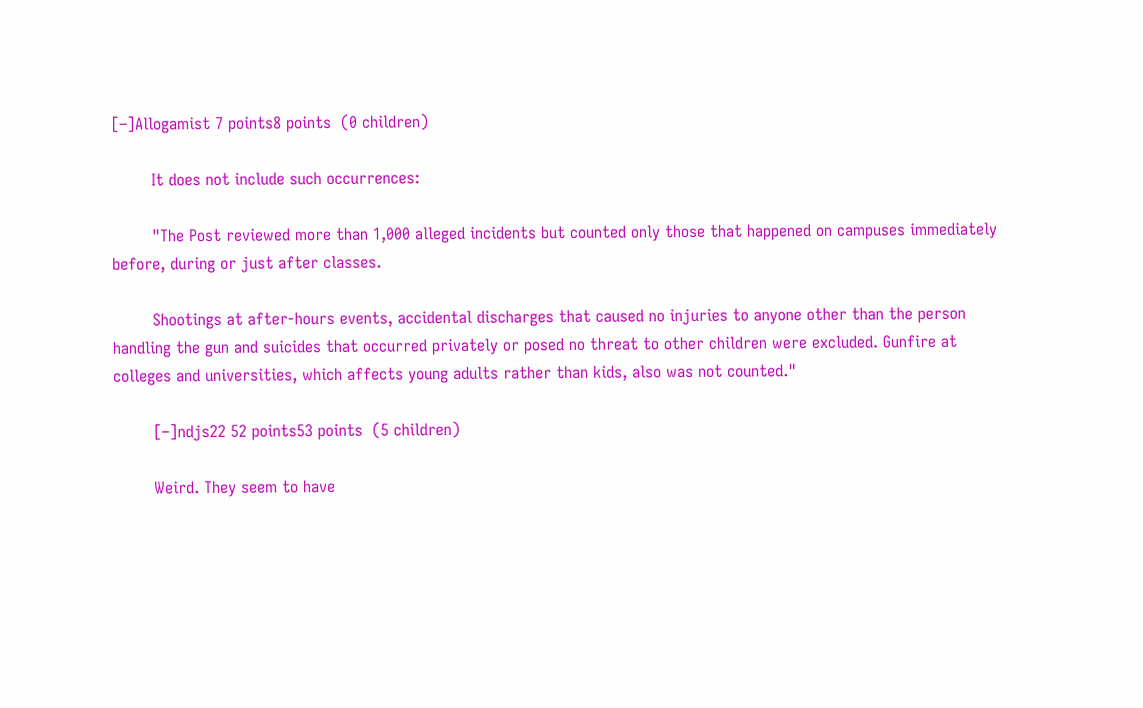[–]Allogamist 7 points8 points  (0 children)

        It does not include such occurrences:

        "The Post reviewed more than 1,000 alleged incidents but counted only those that happened on campuses immediately before, during or just after classes.

        Shootings at after-hours events, accidental discharges that caused no injuries to anyone other than the person handling the gun and suicides that occurred privately or posed no threat to other children were excluded. Gunfire at colleges and universities, which affects young adults rather than kids, also was not counted."

        [–]ndjs22 52 points53 points  (5 children)

        Weird. They seem to have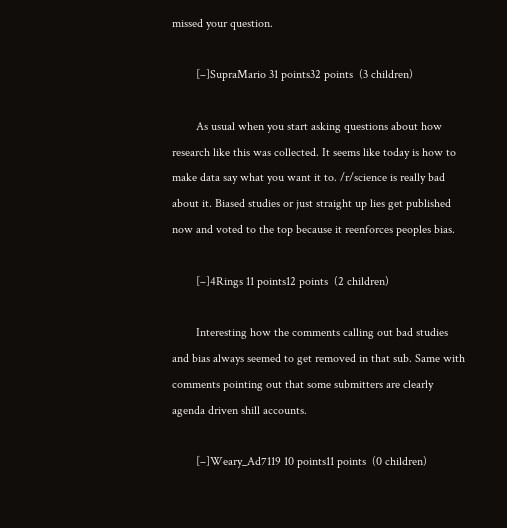missed your question.

        [–]SupraMario 31 points32 points  (3 children)

        As usual when you start asking questions about how research like this was collected. It seems like today is how to make data say what you want it to. /r/science is really bad about it. Biased studies or just straight up lies get published now and voted to the top because it reenforces peoples bias.

        [–]4Rings 11 points12 points  (2 children)

        Interesting how the comments calling out bad studies and bias always seemed to get removed in that sub. Same with comments pointing out that some submitters are clearly agenda driven shill accounts.

        [–]Weary_Ad7119 10 points11 points  (0 children)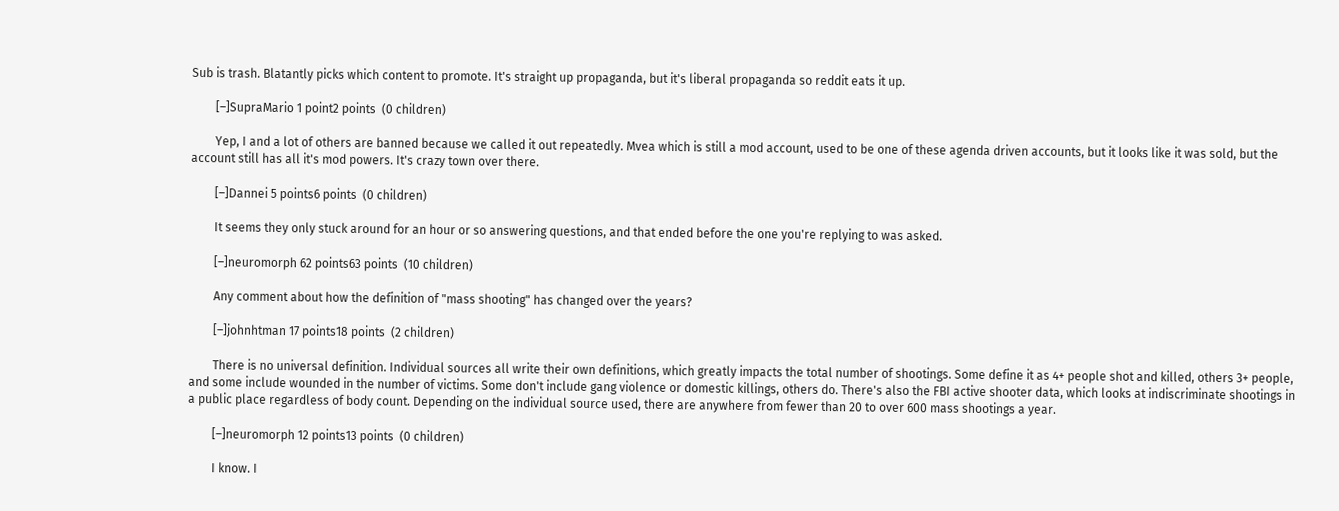Sub is trash. Blatantly picks which content to promote. It's straight up propaganda, but it's liberal propaganda so reddit eats it up.

        [–]SupraMario 1 point2 points  (0 children)

        Yep, I and a lot of others are banned because we called it out repeatedly. Mvea which is still a mod account, used to be one of these agenda driven accounts, but it looks like it was sold, but the account still has all it's mod powers. It's crazy town over there.

        [–]Dannei 5 points6 points  (0 children)

        It seems they only stuck around for an hour or so answering questions, and that ended before the one you're replying to was asked.

        [–]neuromorph 62 points63 points  (10 children)

        Any comment about how the definition of "mass shooting" has changed over the years?

        [–]johnhtman 17 points18 points  (2 children)

        There is no universal definition. Individual sources all write their own definitions, which greatly impacts the total number of shootings. Some define it as 4+ people shot and killed, others 3+ people, and some include wounded in the number of victims. Some don't include gang violence or domestic killings, others do. There's also the FBI active shooter data, which looks at indiscriminate shootings in a public place regardless of body count. Depending on the individual source used, there are anywhere from fewer than 20 to over 600 mass shootings a year.

        [–]neuromorph 12 points13 points  (0 children)

        I know. I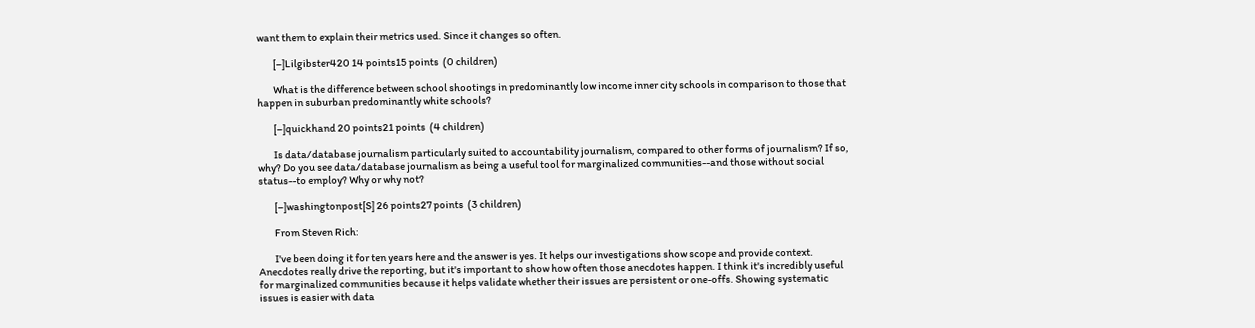want them to explain their metrics used. Since it changes so often.

        [–]Lilgibster420 14 points15 points  (0 children)

        What is the difference between school shootings in predominantly low income inner city schools in comparison to those that happen in suburban predominantly white schools?

        [–]quickhand 20 points21 points  (4 children)

        Is data/database journalism particularly suited to accountability journalism, compared to other forms of journalism? If so, why? Do you see data/database journalism as being a useful tool for marginalized communities--and those without social status--to employ? Why or why not?

        [–]washingtonpost[S] 26 points27 points  (3 children)

        From Steven Rich:

        I've been doing it for ten years here and the answer is yes. It helps our investigations show scope and provide context. Anecdotes really drive the reporting, but it's important to show how often those anecdotes happen. I think it's incredibly useful for marginalized communities because it helps validate whether their issues are persistent or one-offs. Showing systematic issues is easier with data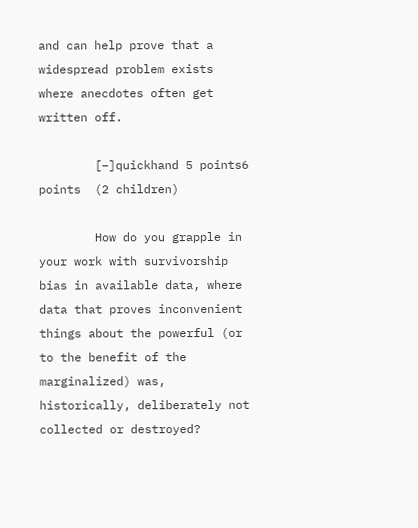and can help prove that a widespread problem exists where anecdotes often get written off.

        [–]quickhand 5 points6 points  (2 children)

        How do you grapple in your work with survivorship bias in available data, where data that proves inconvenient things about the powerful (or to the benefit of the marginalized) was, historically, deliberately not collected or destroyed?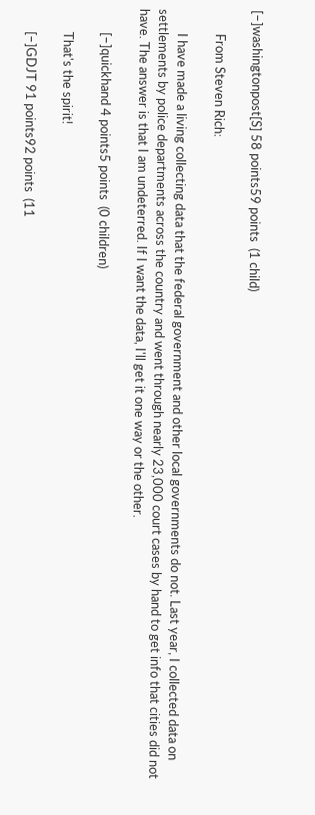[–]washingtonpost[S] 58 points59 points  (1 child)

        From Steven Rich:

        I have made a living collecting data that the federal government and other local governments do not. Last year, I collected data on settlements by police departments across the country and went through nearly 23,000 court cases by hand to get info that cities did not have. The answer is that I am undeterred. If I want the data, I'll get it one way or the other.

        [–]quickhand 4 points5 points  (0 children)

        That's the spirit!

        [–]GDJT 91 points92 points  (11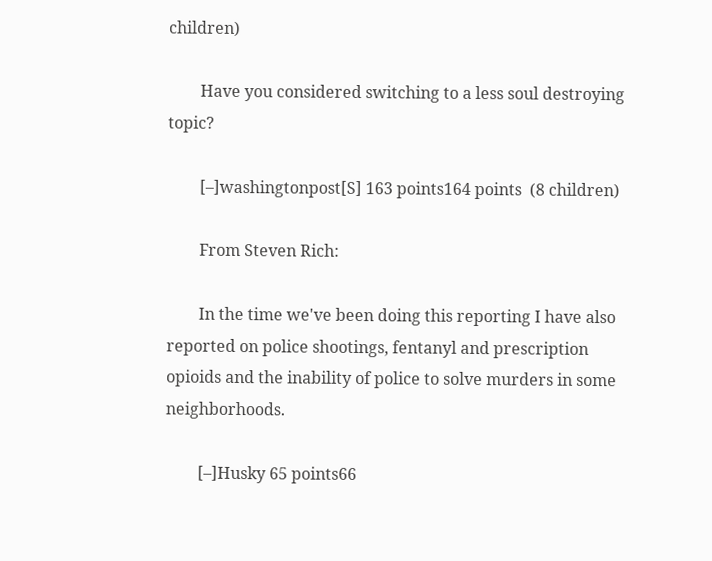children)

        Have you considered switching to a less soul destroying topic?

        [–]washingtonpost[S] 163 points164 points  (8 children)

        From Steven Rich:

        In the time we've been doing this reporting I have also reported on police shootings, fentanyl and prescription opioids and the inability of police to solve murders in some neighborhoods.

        [–]Husky 65 points66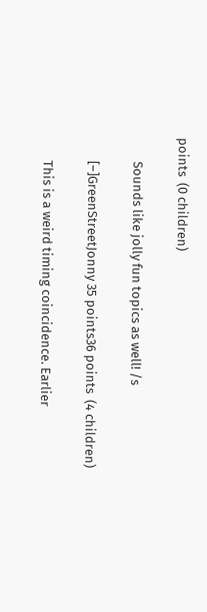points  (0 children)

        Sounds like jolly fun topics as well! /s

        [–]GreenStreetJonny 35 points36 points  (4 children)

        This is a weird timing coincidence. Earlier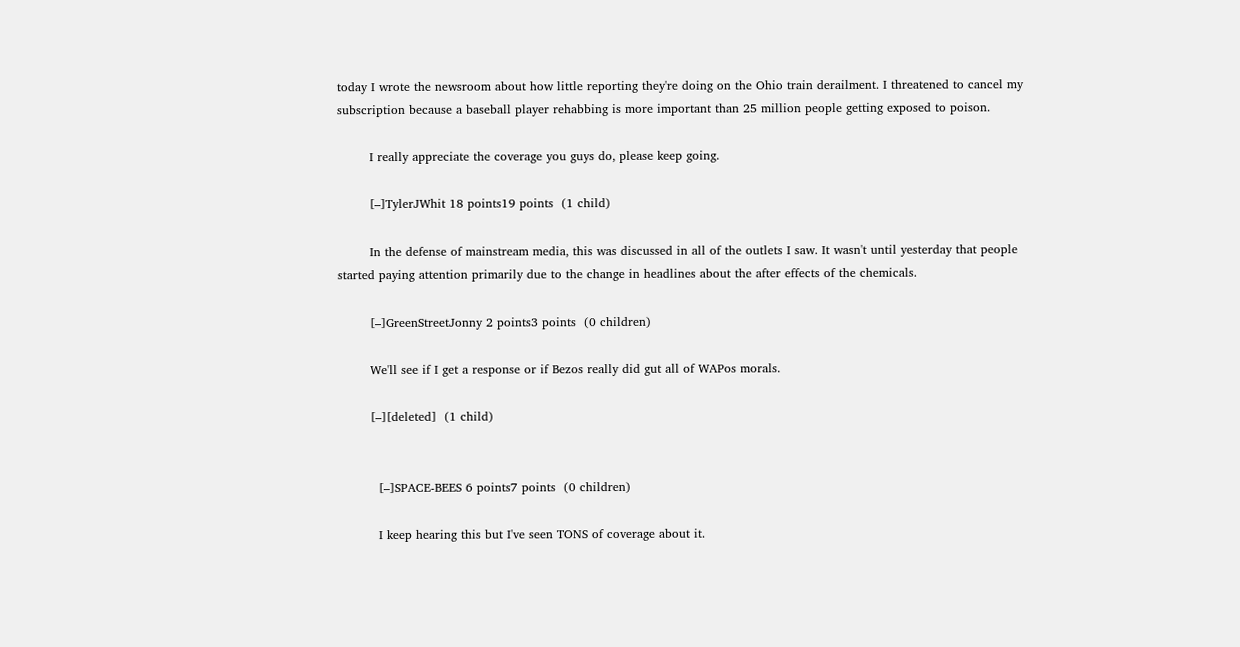today I wrote the newsroom about how little reporting they're doing on the Ohio train derailment. I threatened to cancel my subscription because a baseball player rehabbing is more important than 25 million people getting exposed to poison.

        I really appreciate the coverage you guys do, please keep going.

        [–]TylerJWhit 18 points19 points  (1 child)

        In the defense of mainstream media, this was discussed in all of the outlets I saw. It wasn't until yesterday that people started paying attention primarily due to the change in headlines about the after effects of the chemicals.

        [–]GreenStreetJonny 2 points3 points  (0 children)

        We'll see if I get a response or if Bezos really did gut all of WAPos morals.

        [–][deleted]  (1 child)


          [–]SPACE-BEES 6 points7 points  (0 children)

          I keep hearing this but I've seen TONS of coverage about it.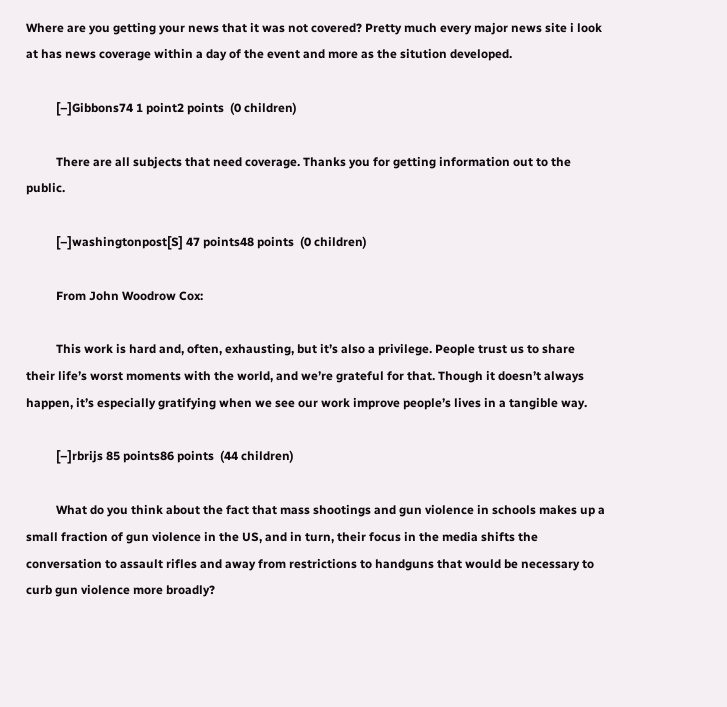Where are you getting your news that it was not covered? Pretty much every major news site i look at has news coverage within a day of the event and more as the sitution developed.

          [–]Gibbons74 1 point2 points  (0 children)

          There are all subjects that need coverage. Thanks you for getting information out to the public.

          [–]washingtonpost[S] 47 points48 points  (0 children)

          From John Woodrow Cox:

          This work is hard and, often, exhausting, but it’s also a privilege. People trust us to share their life’s worst moments with the world, and we’re grateful for that. Though it doesn’t always happen, it’s especially gratifying when we see our work improve people’s lives in a tangible way.

          [–]rbrijs 85 points86 points  (44 children)

          What do you think about the fact that mass shootings and gun violence in schools makes up a small fraction of gun violence in the US, and in turn, their focus in the media shifts the conversation to assault rifles and away from restrictions to handguns that would be necessary to curb gun violence more broadly?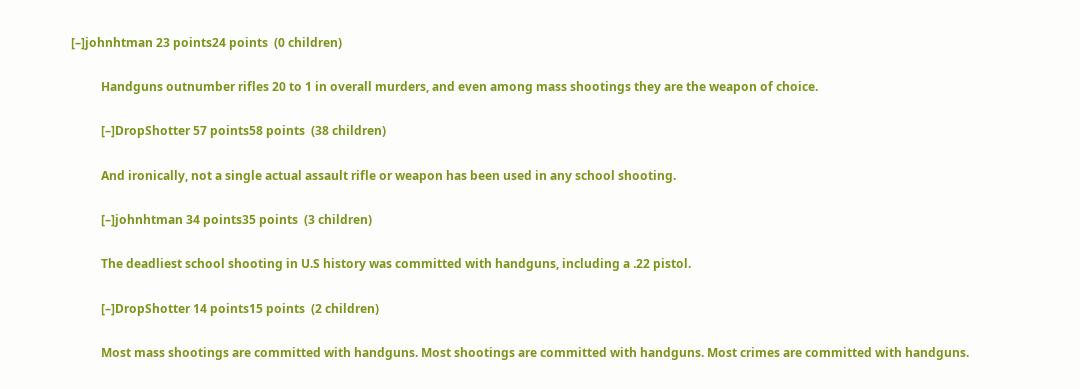[–]johnhtman 23 points24 points  (0 children)

          Handguns outnumber rifles 20 to 1 in overall murders, and even among mass shootings they are the weapon of choice.

          [–]DropShotter 57 points58 points  (38 children)

          And ironically, not a single actual assault rifle or weapon has been used in any school shooting.

          [–]johnhtman 34 points35 points  (3 children)

          The deadliest school shooting in U.S history was committed with handguns, including a .22 pistol.

          [–]DropShotter 14 points15 points  (2 children)

          Most mass shootings are committed with handguns. Most shootings are committed with handguns. Most crimes are committed with handguns.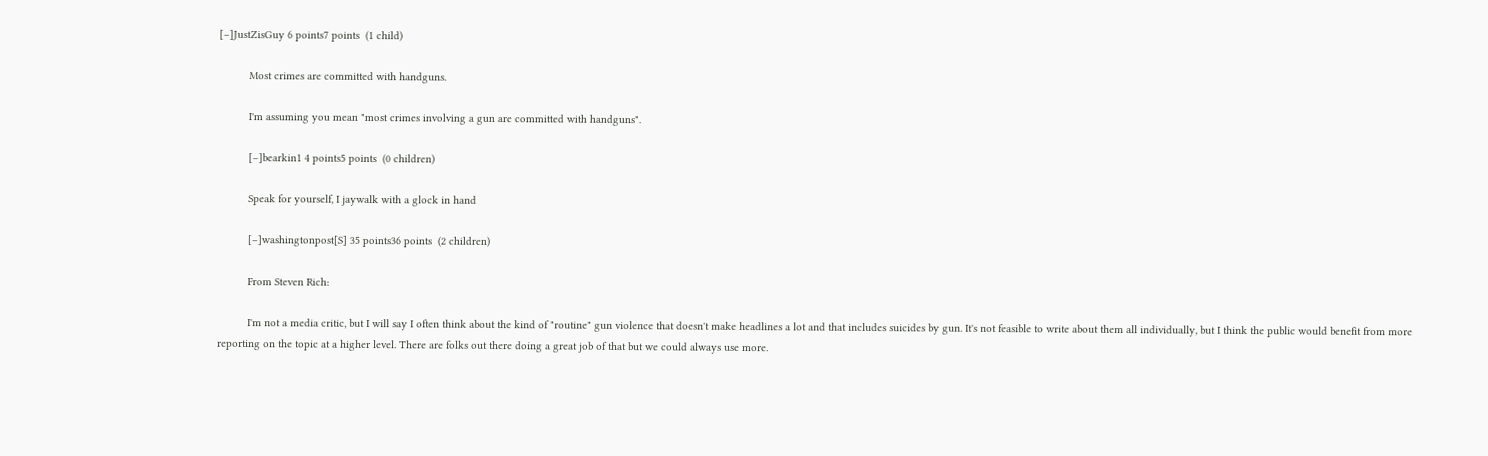[–]JustZisGuy 6 points7 points  (1 child)

          Most crimes are committed with handguns.

          I'm assuming you mean "most crimes involving a gun are committed with handguns".

          [–]bearkin1 4 points5 points  (0 children)

          Speak for yourself, I jaywalk with a glock in hand

          [–]washingtonpost[S] 35 points36 points  (2 children)

          From Steven Rich:

          I'm not a media critic, but I will say I often think about the kind of "routine" gun violence that doesn't make headlines a lot and that includes suicides by gun. It's not feasible to write about them all individually, but I think the public would benefit from more reporting on the topic at a higher level. There are folks out there doing a great job of that but we could always use more.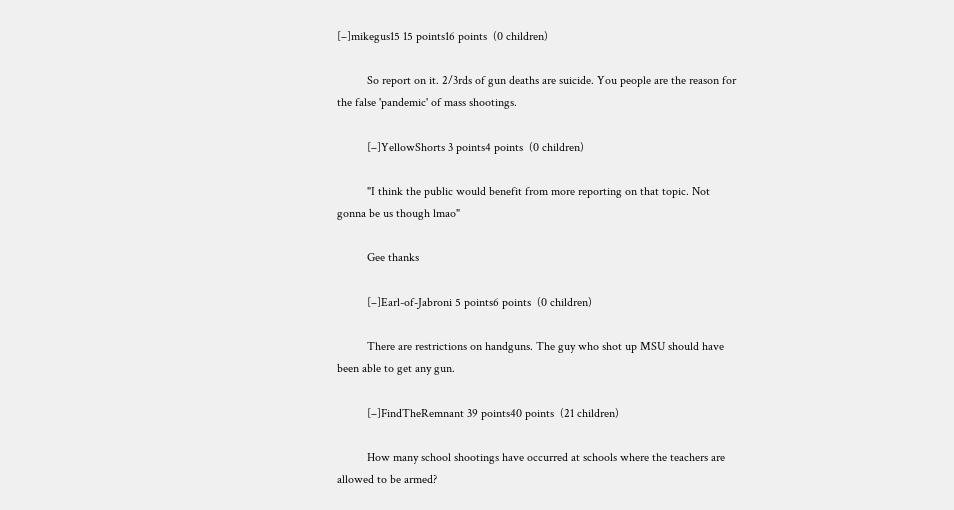[–]mikegus15 15 points16 points  (0 children)

          So report on it. 2/3rds of gun deaths are suicide. You people are the reason for the false 'pandemic' of mass shootings.

          [–]YellowShorts 3 points4 points  (0 children)

          "I think the public would benefit from more reporting on that topic. Not gonna be us though lmao"

          Gee thanks

          [–]Earl-of-Jabroni 5 points6 points  (0 children)

          There are restrictions on handguns. The guy who shot up MSU should have been able to get any gun.

          [–]FindTheRemnant 39 points40 points  (21 children)

          How many school shootings have occurred at schools where the teachers are allowed to be armed?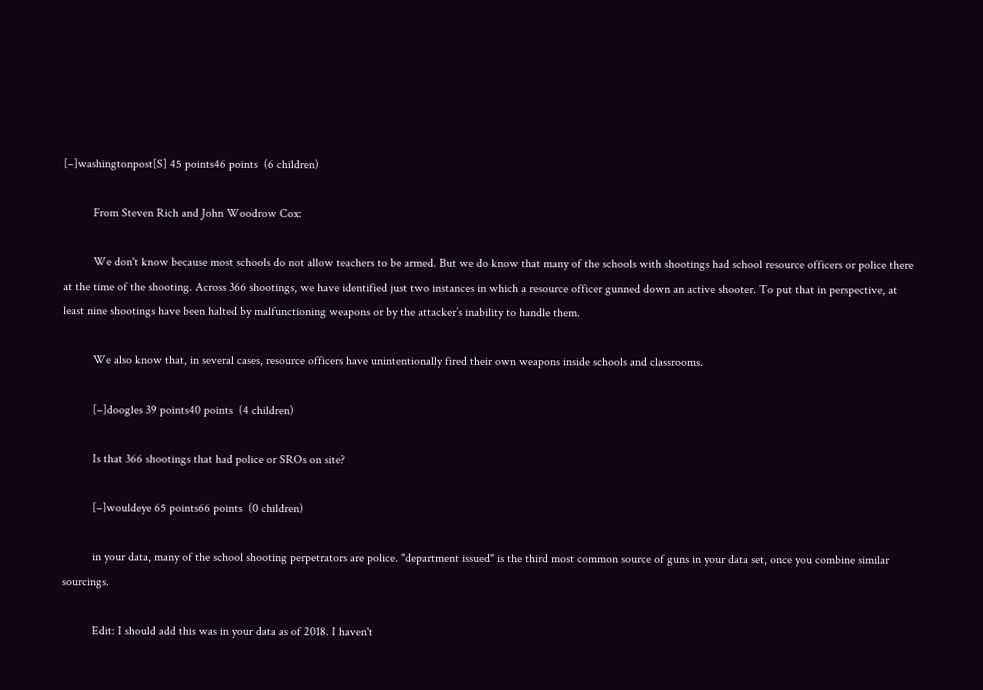[–]washingtonpost[S] 45 points46 points  (6 children)

          From Steven Rich and John Woodrow Cox:

          We don't know because most schools do not allow teachers to be armed. But we do know that many of the schools with shootings had school resource officers or police there at the time of the shooting. Across 366 shootings, we have identified just two instances in which a resource officer gunned down an active shooter. To put that in perspective, at least nine shootings have been halted by malfunctioning weapons or by the attacker’s inability to handle them.

          We also know that, in several cases, resource officers have unintentionally fired their own weapons inside schools and classrooms.

          [–]doogles 39 points40 points  (4 children)

          Is that 366 shootings that had police or SROs on site?

          [–]wouldeye 65 points66 points  (0 children)

          in your data, many of the school shooting perpetrators are police. "department issued" is the third most common source of guns in your data set, once you combine similar sourcings.

          Edit: I should add this was in your data as of 2018. I haven't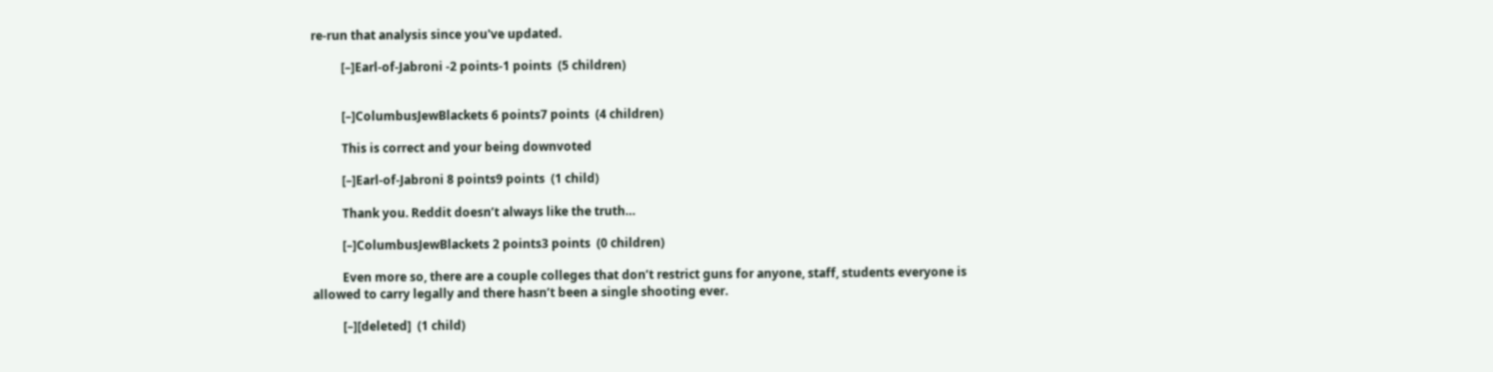re-run that analysis since you've updated.

          [–]Earl-of-Jabroni -2 points-1 points  (5 children)


          [–]ColumbusJewBlackets 6 points7 points  (4 children)

          This is correct and your being downvoted

          [–]Earl-of-Jabroni 8 points9 points  (1 child)

          Thank you. Reddit doesn’t always like the truth…

          [–]ColumbusJewBlackets 2 points3 points  (0 children)

          Even more so, there are a couple colleges that don’t restrict guns for anyone, staff, students everyone is allowed to carry legally and there hasn’t been a single shooting ever.

          [–][deleted]  (1 child)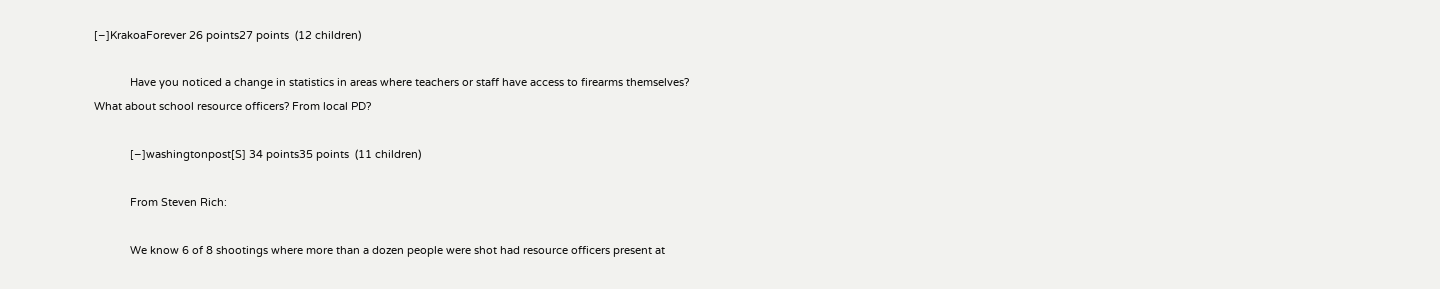[–]KrakoaForever 26 points27 points  (12 children)

            Have you noticed a change in statistics in areas where teachers or staff have access to firearms themselves? What about school resource officers? From local PD?

            [–]washingtonpost[S] 34 points35 points  (11 children)

            From Steven Rich:

            We know 6 of 8 shootings where more than a dozen people were shot had resource officers present at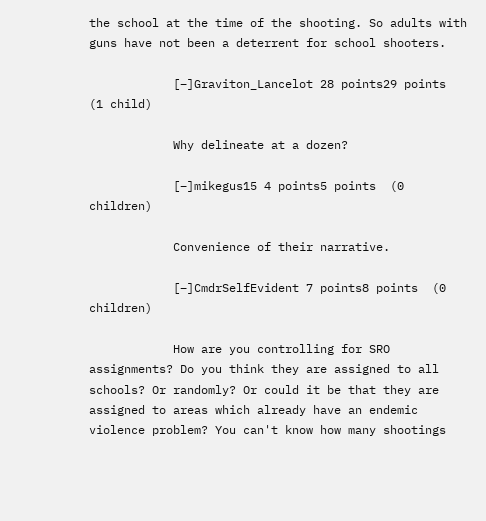the school at the time of the shooting. So adults with guns have not been a deterrent for school shooters.

            [–]Graviton_Lancelot 28 points29 points  (1 child)

            Why delineate at a dozen?

            [–]mikegus15 4 points5 points  (0 children)

            Convenience of their narrative.

            [–]CmdrSelfEvident 7 points8 points  (0 children)

            How are you controlling for SRO assignments? Do you think they are assigned to all schools? Or randomly? Or could it be that they are assigned to areas which already have an endemic violence problem? You can't know how many shootings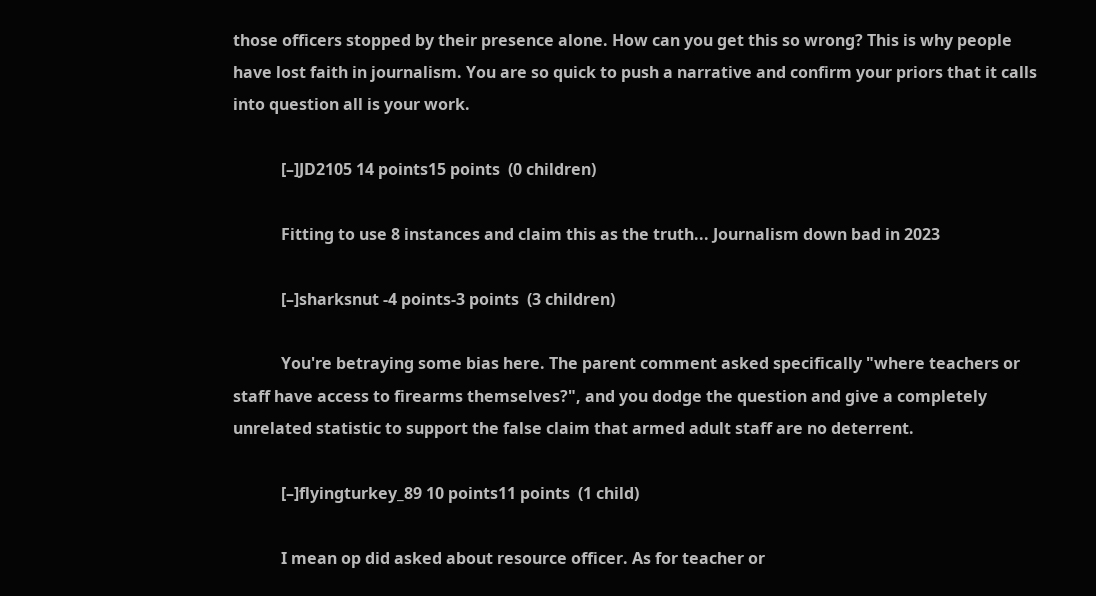those officers stopped by their presence alone. How can you get this so wrong? This is why people have lost faith in journalism. You are so quick to push a narrative and confirm your priors that it calls into question all is your work.

            [–]JD2105 14 points15 points  (0 children)

            Fitting to use 8 instances and claim this as the truth... Journalism down bad in 2023

            [–]sharksnut -4 points-3 points  (3 children)

            You're betraying some bias here. The parent comment asked specifically "where teachers or staff have access to firearms themselves?", and you dodge the question and give a completely unrelated statistic to support the false claim that armed adult staff are no deterrent.

            [–]flyingturkey_89 10 points11 points  (1 child)

            I mean op did asked about resource officer. As for teacher or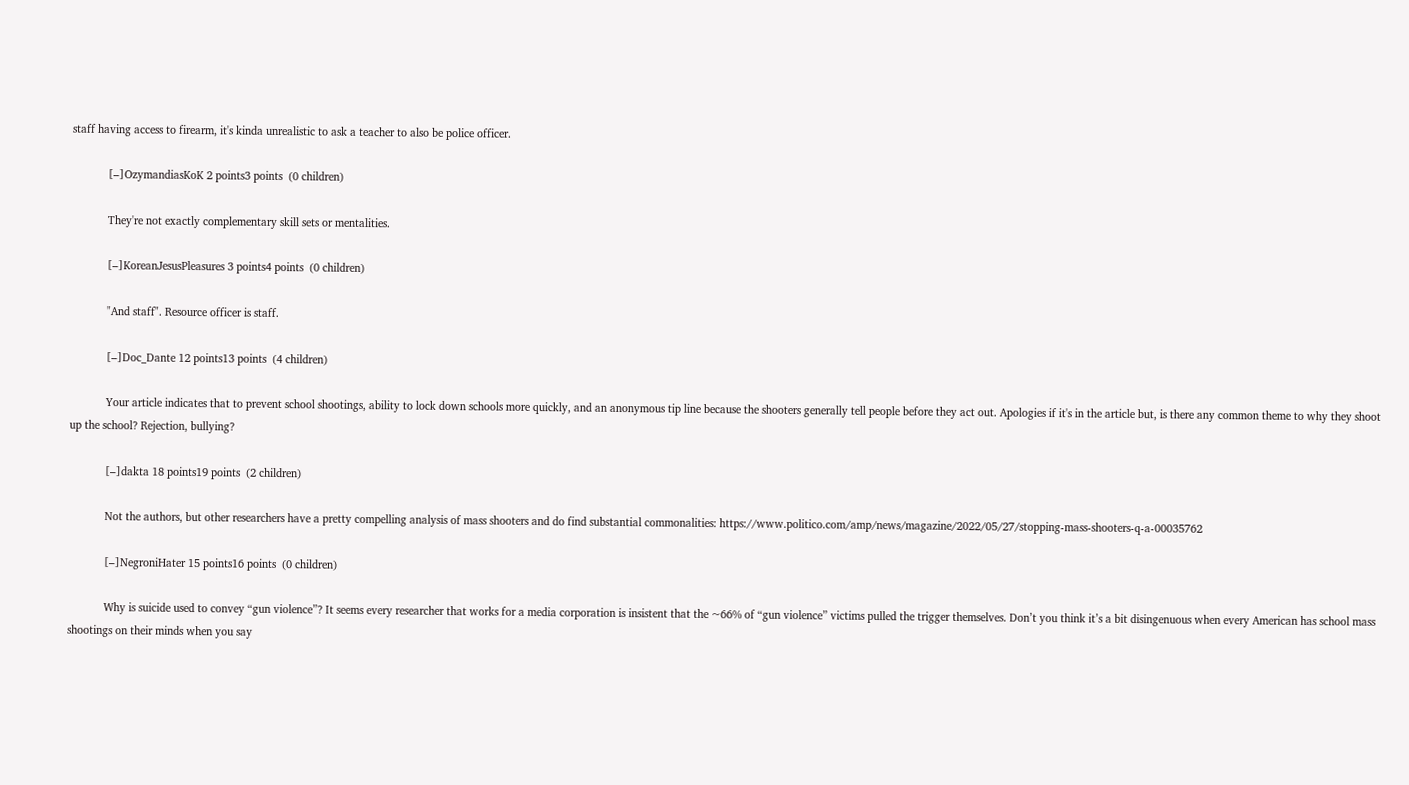staff having access to firearm, it's kinda unrealistic to ask a teacher to also be police officer.

            [–]OzymandiasKoK 2 points3 points  (0 children)

            They're not exactly complementary skill sets or mentalities.

            [–]KoreanJesusPleasures 3 points4 points  (0 children)

            "And staff". Resource officer is staff.

            [–]Doc_Dante 12 points13 points  (4 children)

            Your article indicates that to prevent school shootings, ability to lock down schools more quickly, and an anonymous tip line because the shooters generally tell people before they act out. Apologies if it's in the article but, is there any common theme to why they shoot up the school? Rejection, bullying?

            [–]dakta 18 points19 points  (2 children)

            Not the authors, but other researchers have a pretty compelling analysis of mass shooters and do find substantial commonalities: https://www.politico.com/amp/news/magazine/2022/05/27/stopping-mass-shooters-q-a-00035762

            [–]NegroniHater 15 points16 points  (0 children)

            Why is suicide used to convey “gun violence”? It seems every researcher that works for a media corporation is insistent that the ~66% of “gun violence” victims pulled the trigger themselves. Don’t you think it’s a bit disingenuous when every American has school mass shootings on their minds when you say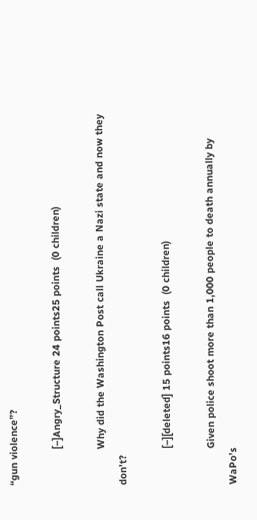“gun violence”?

            [–]Angry_Structure 24 points25 points  (0 children)

            Why did the Washington Post call Ukraine a Nazi state and now they don’t?

            [–][deleted] 15 points16 points  (0 children)

            Given police shoot more than 1,000 people to death annually by WaPo’s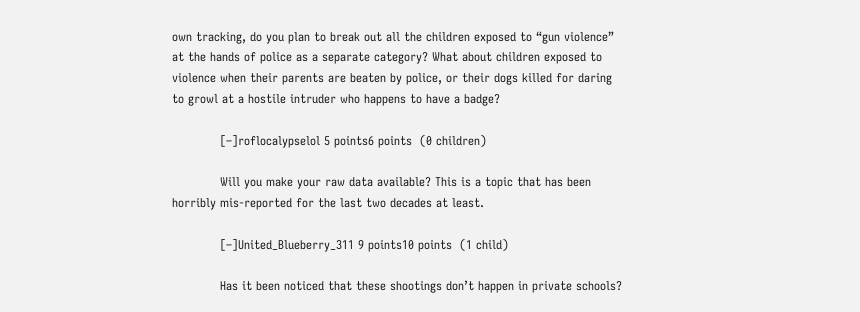own tracking, do you plan to break out all the children exposed to “gun violence” at the hands of police as a separate category? What about children exposed to violence when their parents are beaten by police, or their dogs killed for daring to growl at a hostile intruder who happens to have a badge?

            [–]roflocalypselol 5 points6 points  (0 children)

            Will you make your raw data available? This is a topic that has been horribly mis-reported for the last two decades at least.

            [–]United_Blueberry_311 9 points10 points  (1 child)

            Has it been noticed that these shootings don’t happen in private schools?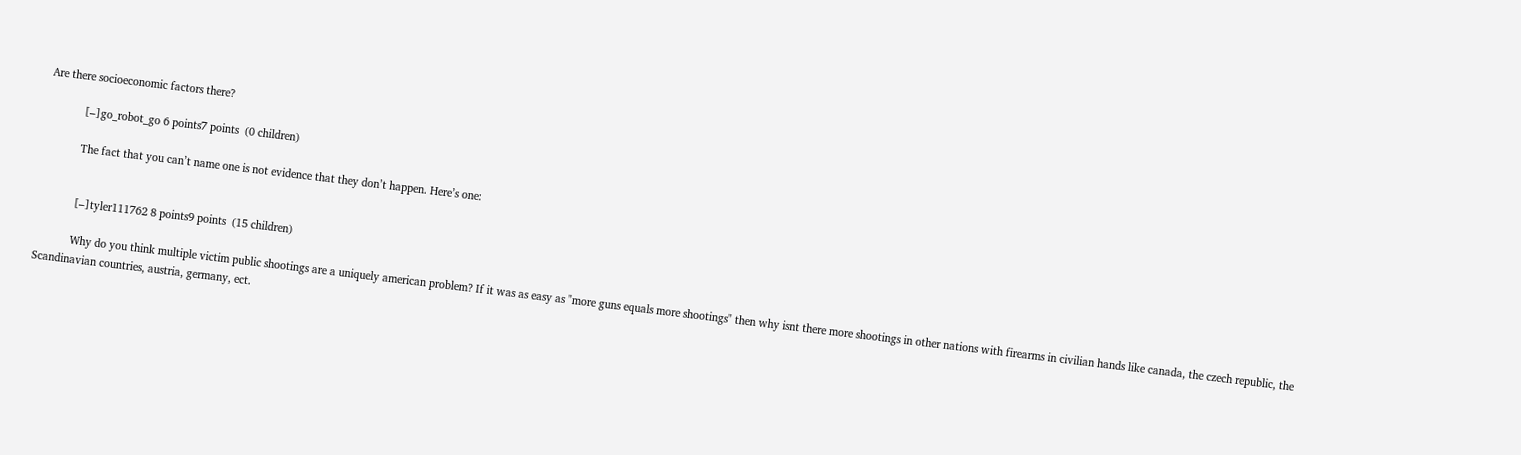Are there socioeconomic factors there?

            [–]go_robot_go 6 points7 points  (0 children)

            The fact that you can’t name one is not evidence that they don’t happen. Here’s one:


            [–]tyler111762 8 points9 points  (15 children)

            Why do you think multiple victim public shootings are a uniquely american problem? If it was as easy as "more guns equals more shootings" then why isnt there more shootings in other nations with firearms in civilian hands like canada, the czech republic, the Scandinavian countries, austria, germany, ect.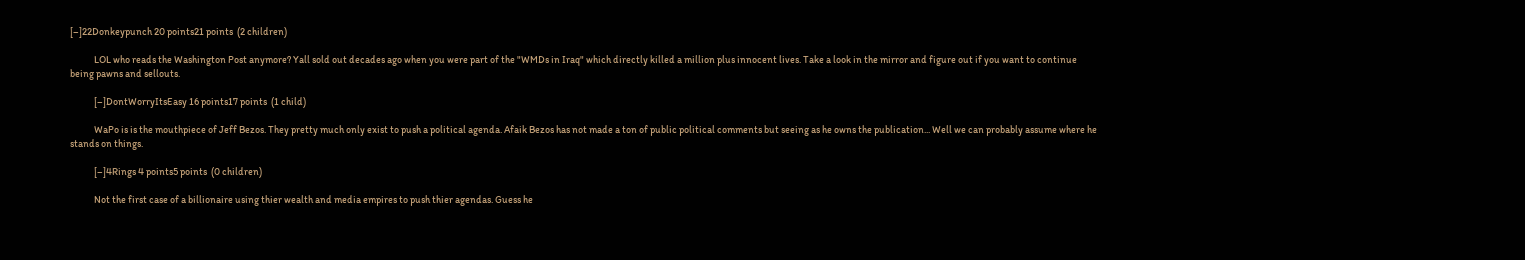[–]22Donkeypunch 20 points21 points  (2 children)

            LOL who reads the Washington Post anymore? Yall sold out decades ago when you were part of the "WMDs in Iraq" which directly killed a million plus innocent lives. Take a look in the mirror and figure out if you want to continue being pawns and sellouts.

            [–]DontWorryItsEasy 16 points17 points  (1 child)

            WaPo is is the mouthpiece of Jeff Bezos. They pretty much only exist to push a political agenda. Afaik Bezos has not made a ton of public political comments but seeing as he owns the publication... Well we can probably assume where he stands on things.

            [–]4Rings 4 points5 points  (0 children)

            Not the first case of a billionaire using thier wealth and media empires to push thier agendas. Guess he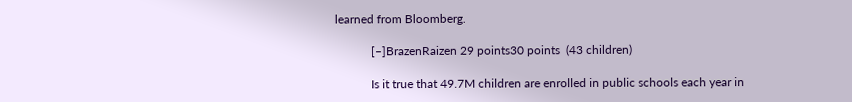learned from Bloomberg.

            [–]BrazenRaizen 29 points30 points  (43 children)

            Is it true that 49.7M children are enrolled in public schools each year in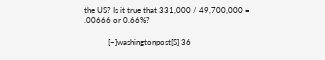the US? Is it true that 331,000 / 49,700,000 = .00666 or 0.66%?

            [–]washingtonpost[S] 36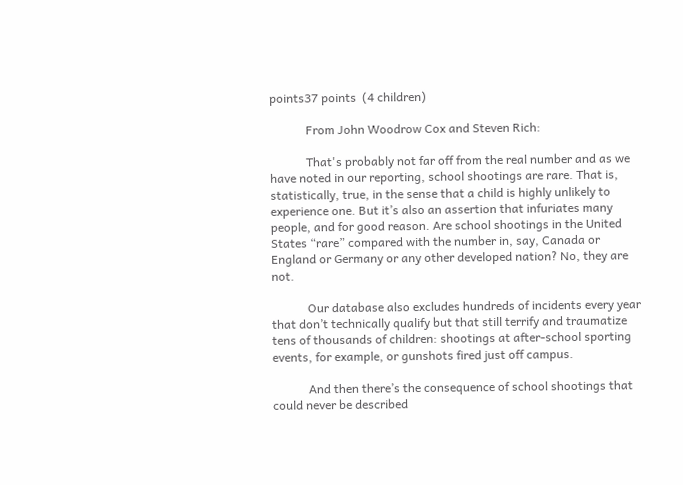points37 points  (4 children)

            From John Woodrow Cox and Steven Rich:

            That's probably not far off from the real number and as we have noted in our reporting, school shootings are rare. That is, statistically, true, in the sense that a child is highly unlikely to experience one. But it’s also an assertion that infuriates many people, and for good reason. Are school shootings in the United States “rare” compared with the number in, say, Canada or England or Germany or any other developed nation? No, they are not.

            Our database also excludes hundreds of incidents every year that don’t technically qualify but that still terrify and traumatize tens of thousands of children: shootings at after-school sporting events, for example, or gunshots fired just off campus.

            And then there’s the consequence of school shootings that could never be described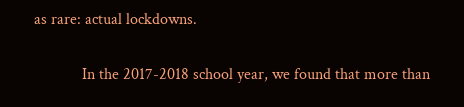as rare: actual lockdowns.

            In the 2017-2018 school year, we found that more than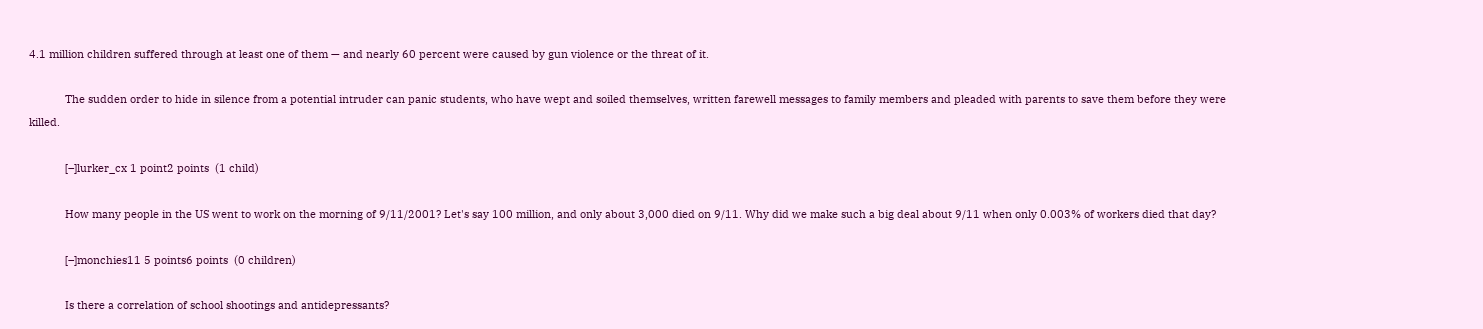4.1 million children suffered through at least one of them — and nearly 60 percent were caused by gun violence or the threat of it.

            The sudden order to hide in silence from a potential intruder can panic students, who have wept and soiled themselves, written farewell messages to family members and pleaded with parents to save them before they were killed.

            [–]lurker_cx 1 point2 points  (1 child)

            How many people in the US went to work on the morning of 9/11/2001? Let's say 100 million, and only about 3,000 died on 9/11. Why did we make such a big deal about 9/11 when only 0.003% of workers died that day?

            [–]monchies11 5 points6 points  (0 children)

            Is there a correlation of school shootings and antidepressants?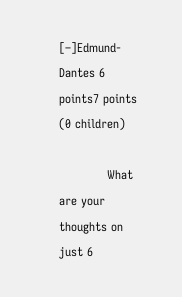[–]Edmund-Dantes 6 points7 points  (0 children)

            What are your thoughts on just 6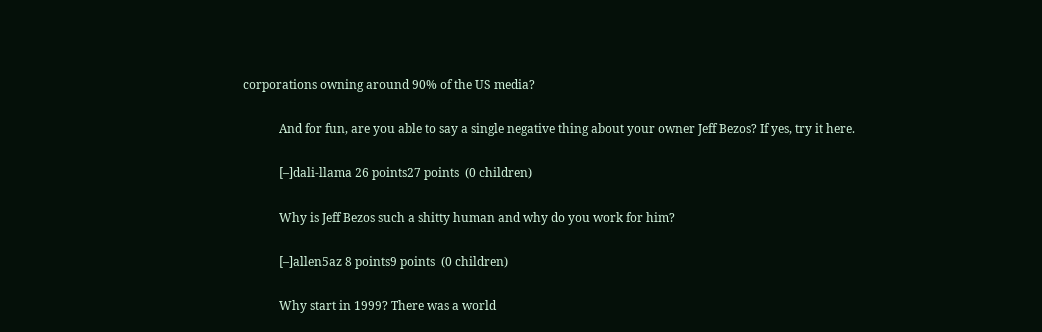corporations owning around 90% of the US media?

            And for fun, are you able to say a single negative thing about your owner Jeff Bezos? If yes, try it here.

            [–]dali-llama 26 points27 points  (0 children)

            Why is Jeff Bezos such a shitty human and why do you work for him?

            [–]allen5az 8 points9 points  (0 children)

            Why start in 1999? There was a world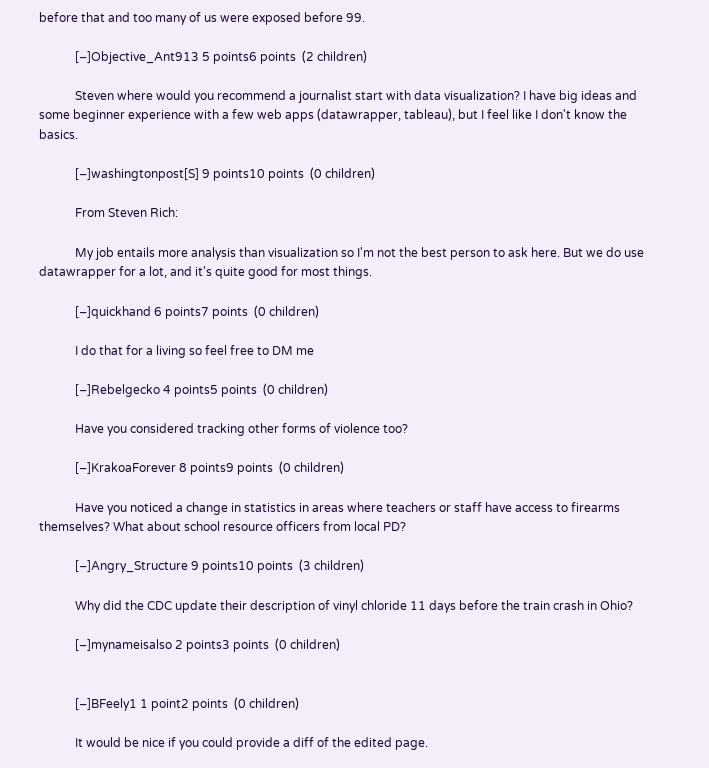before that and too many of us were exposed before 99.

            [–]Objective_Ant913 5 points6 points  (2 children)

            Steven where would you recommend a journalist start with data visualization? I have big ideas and some beginner experience with a few web apps (datawrapper, tableau), but I feel like I don't know the basics.

            [–]washingtonpost[S] 9 points10 points  (0 children)

            From Steven Rich:

            My job entails more analysis than visualization so I'm not the best person to ask here. But we do use datawrapper for a lot, and it's quite good for most things.

            [–]quickhand 6 points7 points  (0 children)

            I do that for a living so feel free to DM me

            [–]Rebelgecko 4 points5 points  (0 children)

            Have you considered tracking other forms of violence too?

            [–]KrakoaForever 8 points9 points  (0 children)

            Have you noticed a change in statistics in areas where teachers or staff have access to firearms themselves? What about school resource officers from local PD?

            [–]Angry_Structure 9 points10 points  (3 children)

            Why did the CDC update their description of vinyl chloride 11 days before the train crash in Ohio?

            [–]mynameisalso 2 points3 points  (0 children)


            [–]BFeely1 1 point2 points  (0 children)

            It would be nice if you could provide a diff of the edited page.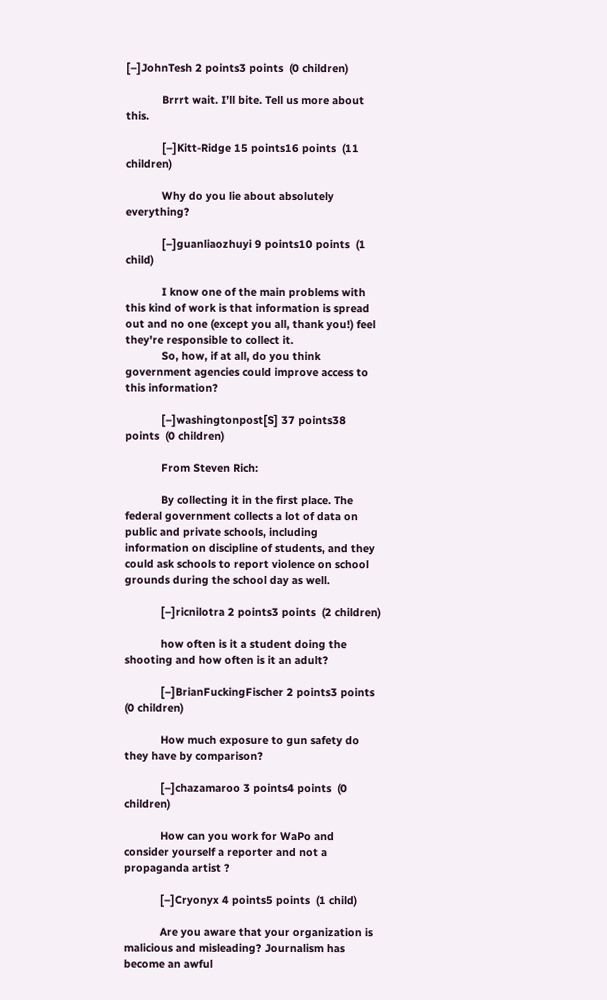[–]JohnTesh 2 points3 points  (0 children)

            Brrrt wait. I’ll bite. Tell us more about this.

            [–]Kitt-Ridge 15 points16 points  (11 children)

            Why do you lie about absolutely everything?

            [–]guanliaozhuyi 9 points10 points  (1 child)

            I know one of the main problems with this kind of work is that information is spread out and no one (except you all, thank you!) feel they're responsible to collect it.
            So, how, if at all, do you think government agencies could improve access to this information?

            [–]washingtonpost[S] 37 points38 points  (0 children)

            From Steven Rich:

            By collecting it in the first place. The federal government collects a lot of data on public and private schools, including information on discipline of students, and they could ask schools to report violence on school grounds during the school day as well.

            [–]ricnilotra 2 points3 points  (2 children)

            how often is it a student doing the shooting and how often is it an adult?

            [–]BrianFuckingFischer 2 points3 points  (0 children)

            How much exposure to gun safety do they have by comparison?

            [–]chazamaroo 3 points4 points  (0 children)

            How can you work for WaPo and consider yourself a reporter and not a propaganda artist ?

            [–]Cryonyx 4 points5 points  (1 child)

            Are you aware that your organization is malicious and misleading? Journalism has become an awful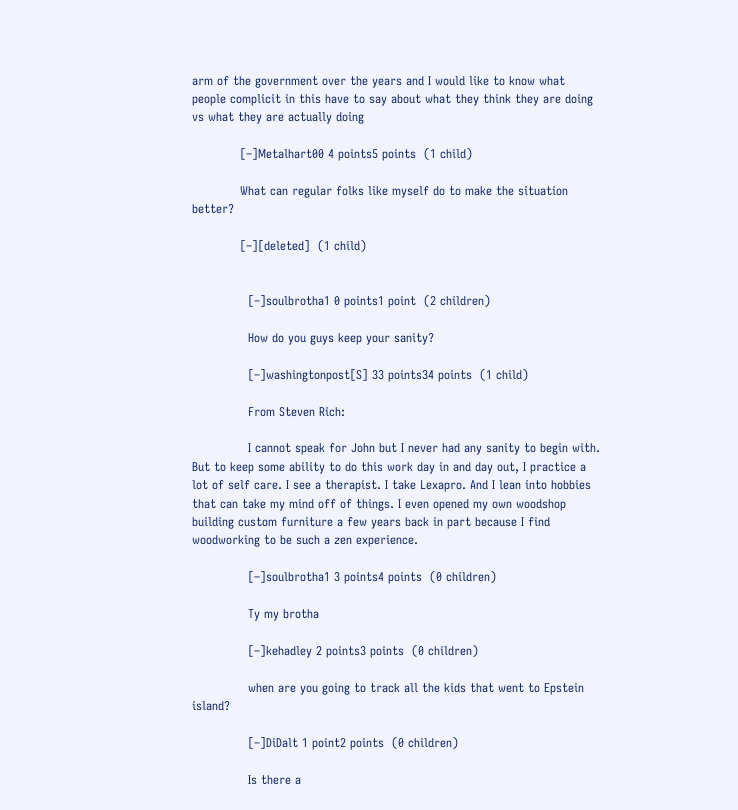arm of the government over the years and I would like to know what people complicit in this have to say about what they think they are doing vs what they are actually doing

            [–]Metalhart00 4 points5 points  (1 child)

            What can regular folks like myself do to make the situation better?

            [–][deleted]  (1 child)


              [–]soulbrotha1 0 points1 point  (2 children)

              How do you guys keep your sanity?

              [–]washingtonpost[S] 33 points34 points  (1 child)

              From Steven Rich:

              I cannot speak for John but I never had any sanity to begin with. But to keep some ability to do this work day in and day out, I practice a lot of self care. I see a therapist. I take Lexapro. And I lean into hobbies that can take my mind off of things. I even opened my own woodshop building custom furniture a few years back in part because I find woodworking to be such a zen experience.

              [–]soulbrotha1 3 points4 points  (0 children)

              Ty my brotha

              [–]kehadley 2 points3 points  (0 children)

              when are you going to track all the kids that went to Epstein island?

              [–]DiDalt 1 point2 points  (0 children)

              Is there a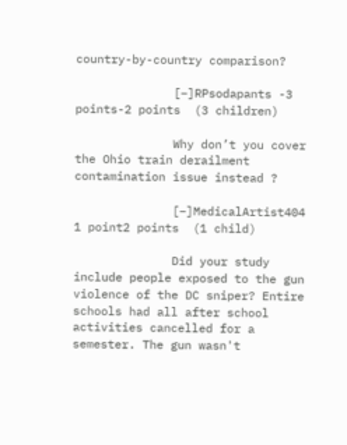country-by-country comparison?

              [–]RPsodapants -3 points-2 points  (3 children)

              Why don’t you cover the Ohio train derailment contamination issue instead ?

              [–]MedicalArtist404 1 point2 points  (1 child)

              Did your study include people exposed to the gun violence of the DC sniper? Entire schools had all after school activities cancelled for a semester. The gun wasn't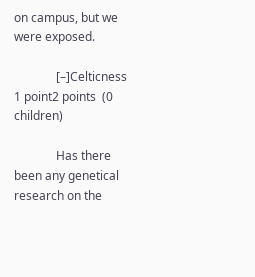on campus, but we were exposed.

              [–]Celticness 1 point2 points  (0 children)

              Has there been any genetical research on the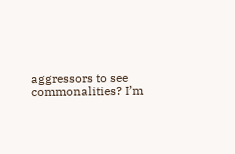aggressors to see commonalities? I’m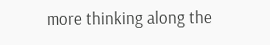more thinking along the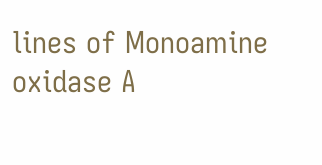lines of Monoamine oxidase A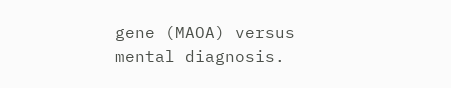gene (MAOA) versus mental diagnosis.